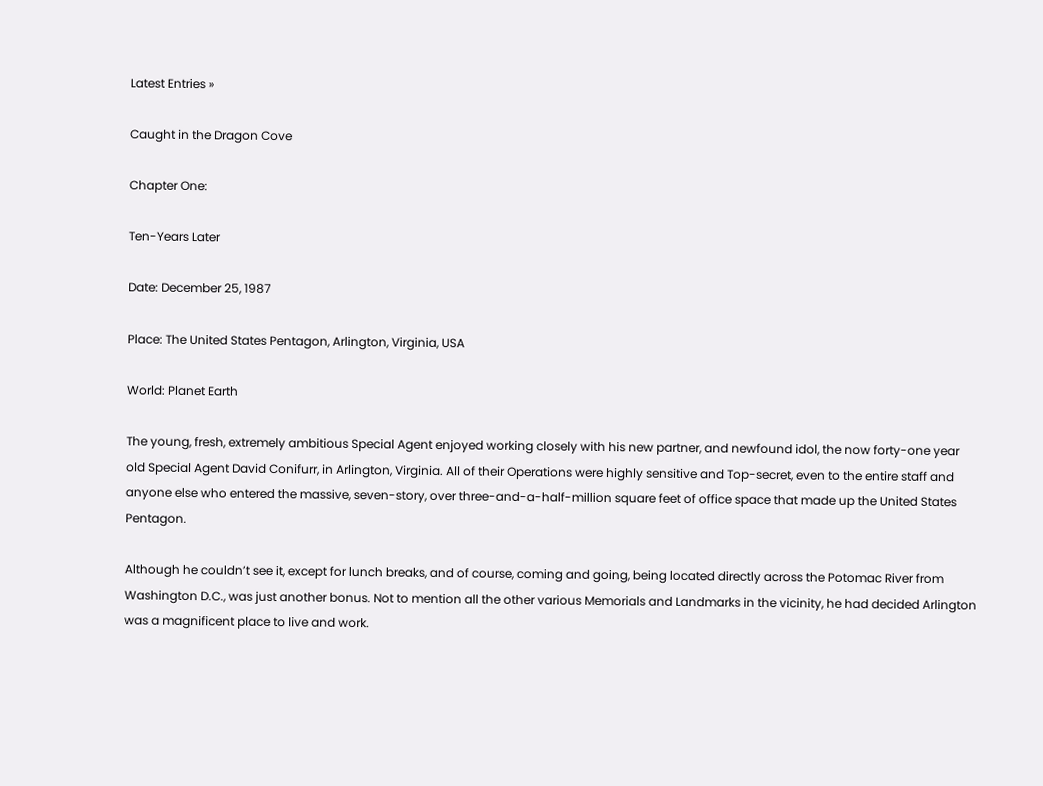Latest Entries »

Caught in the Dragon Cove

Chapter One:

Ten-Years Later

Date: December 25, 1987

Place: The United States Pentagon, Arlington, Virginia, USA

World: Planet Earth

The young, fresh, extremely ambitious Special Agent enjoyed working closely with his new partner, and newfound idol, the now forty-one year old Special Agent David Conifurr, in Arlington, Virginia. All of their Operations were highly sensitive and Top-secret, even to the entire staff and anyone else who entered the massive, seven-story, over three-and-a-half-million square feet of office space that made up the United States Pentagon.

Although he couldn’t see it, except for lunch breaks, and of course, coming and going, being located directly across the Potomac River from Washington D.C., was just another bonus. Not to mention all the other various Memorials and Landmarks in the vicinity, he had decided Arlington was a magnificent place to live and work.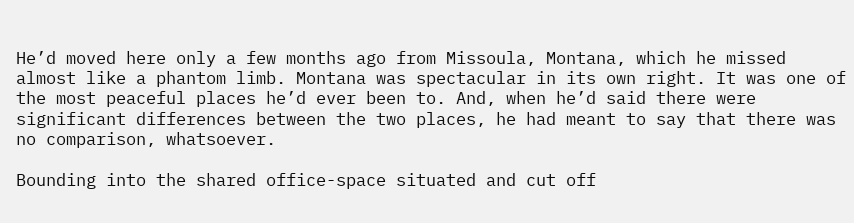He’d moved here only a few months ago from Missoula, Montana, which he missed almost like a phantom limb. Montana was spectacular in its own right. It was one of the most peaceful places he’d ever been to. And, when he’d said there were significant differences between the two places, he had meant to say that there was no comparison, whatsoever.

Bounding into the shared office-space situated and cut off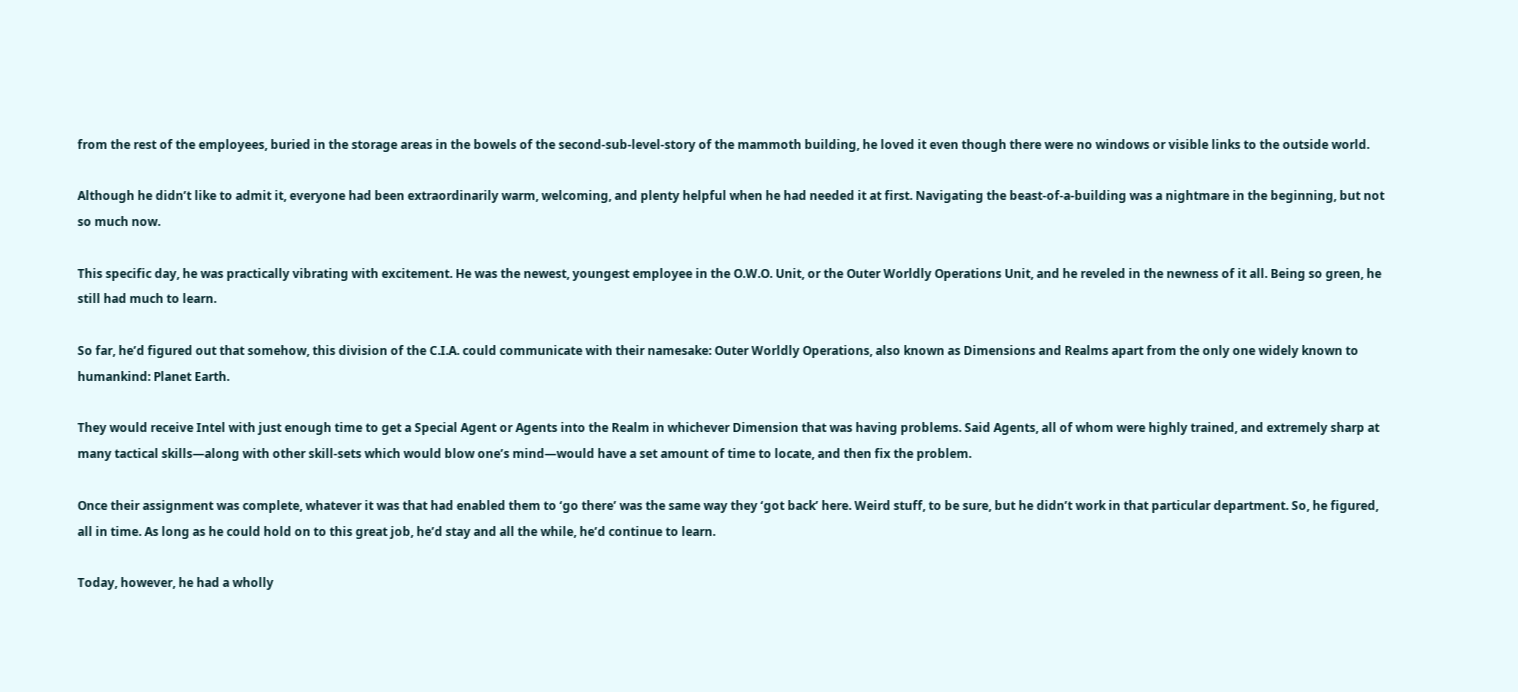from the rest of the employees, buried in the storage areas in the bowels of the second-sub-level-story of the mammoth building, he loved it even though there were no windows or visible links to the outside world.

Although he didn’t like to admit it, everyone had been extraordinarily warm, welcoming, and plenty helpful when he had needed it at first. Navigating the beast-of-a-building was a nightmare in the beginning, but not so much now.

This specific day, he was practically vibrating with excitement. He was the newest, youngest employee in the O.W.O. Unit, or the Outer Worldly Operations Unit, and he reveled in the newness of it all. Being so green, he still had much to learn.

So far, he’d figured out that somehow, this division of the C.I.A. could communicate with their namesake: Outer Worldly Operations, also known as Dimensions and Realms apart from the only one widely known to humankind: Planet Earth.

They would receive Intel with just enough time to get a Special Agent or Agents into the Realm in whichever Dimension that was having problems. Said Agents, all of whom were highly trained, and extremely sharp at many tactical skills—along with other skill-sets which would blow one’s mind—would have a set amount of time to locate, and then fix the problem.

Once their assignment was complete, whatever it was that had enabled them to ‘go there’ was the same way they ‘got back’ here. Weird stuff, to be sure, but he didn’t work in that particular department. So, he figured, all in time. As long as he could hold on to this great job, he’d stay and all the while, he’d continue to learn.

Today, however, he had a wholly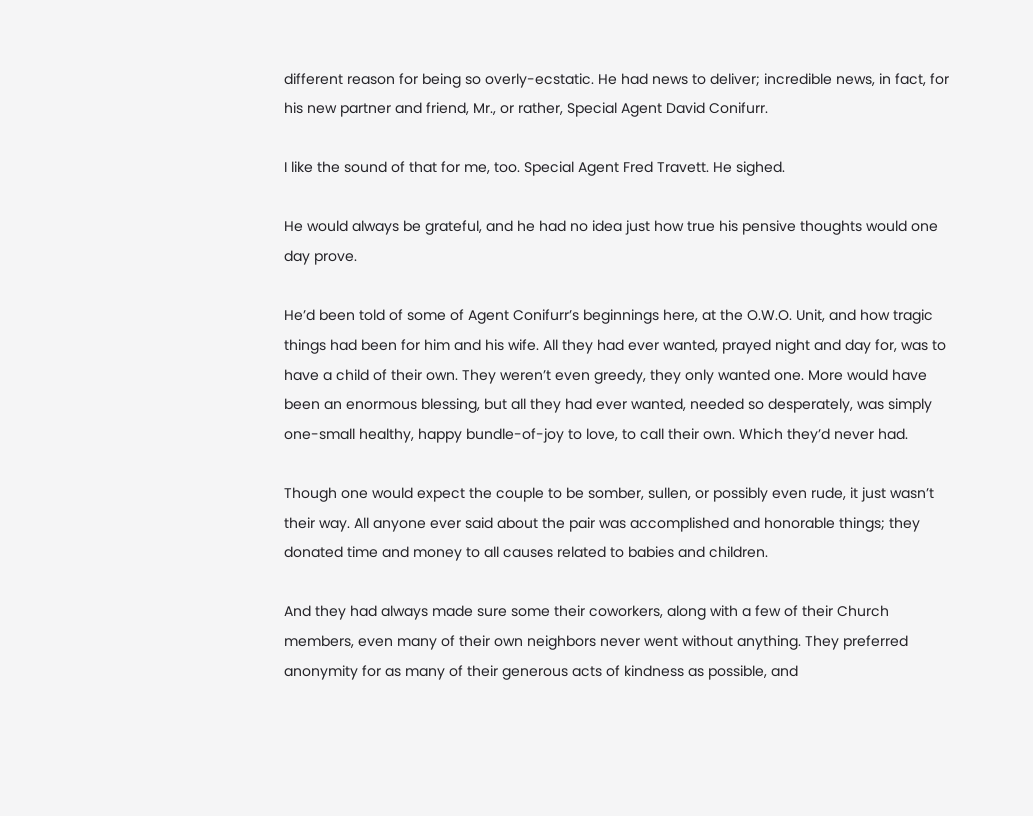different reason for being so overly-ecstatic. He had news to deliver; incredible news, in fact, for his new partner and friend, Mr., or rather, Special Agent David Conifurr.

I like the sound of that for me, too. Special Agent Fred Travett. He sighed.

He would always be grateful, and he had no idea just how true his pensive thoughts would one day prove.

He’d been told of some of Agent Conifurr’s beginnings here, at the O.W.O. Unit, and how tragic things had been for him and his wife. All they had ever wanted, prayed night and day for, was to have a child of their own. They weren’t even greedy, they only wanted one. More would have been an enormous blessing, but all they had ever wanted, needed so desperately, was simply one-small healthy, happy bundle-of-joy to love, to call their own. Which they’d never had.

Though one would expect the couple to be somber, sullen, or possibly even rude, it just wasn’t their way. All anyone ever said about the pair was accomplished and honorable things; they donated time and money to all causes related to babies and children.

And they had always made sure some their coworkers, along with a few of their Church members, even many of their own neighbors never went without anything. They preferred anonymity for as many of their generous acts of kindness as possible, and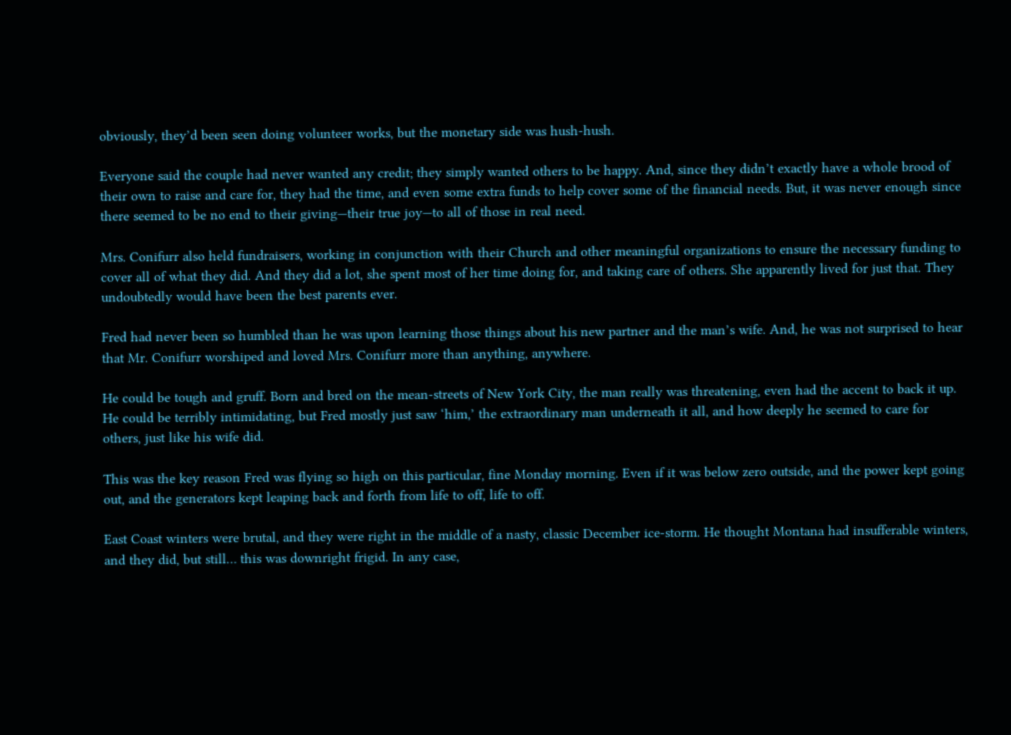obviously, they’d been seen doing volunteer works, but the monetary side was hush-hush.

Everyone said the couple had never wanted any credit; they simply wanted others to be happy. And, since they didn’t exactly have a whole brood of their own to raise and care for, they had the time, and even some extra funds to help cover some of the financial needs. But, it was never enough since there seemed to be no end to their giving—their true joy—to all of those in real need.

Mrs. Conifurr also held fundraisers, working in conjunction with their Church and other meaningful organizations to ensure the necessary funding to cover all of what they did. And they did a lot, she spent most of her time doing for, and taking care of others. She apparently lived for just that. They undoubtedly would have been the best parents ever.

Fred had never been so humbled than he was upon learning those things about his new partner and the man’s wife. And, he was not surprised to hear that Mr. Conifurr worshiped and loved Mrs. Conifurr more than anything, anywhere.

He could be tough and gruff. Born and bred on the mean-streets of New York City, the man really was threatening, even had the accent to back it up. He could be terribly intimidating, but Fred mostly just saw ‘him,’ the extraordinary man underneath it all, and how deeply he seemed to care for others, just like his wife did.

This was the key reason Fred was flying so high on this particular, fine Monday morning. Even if it was below zero outside, and the power kept going out, and the generators kept leaping back and forth from life to off, life to off.

East Coast winters were brutal, and they were right in the middle of a nasty, classic December ice-storm. He thought Montana had insufferable winters, and they did, but still… this was downright frigid. In any case,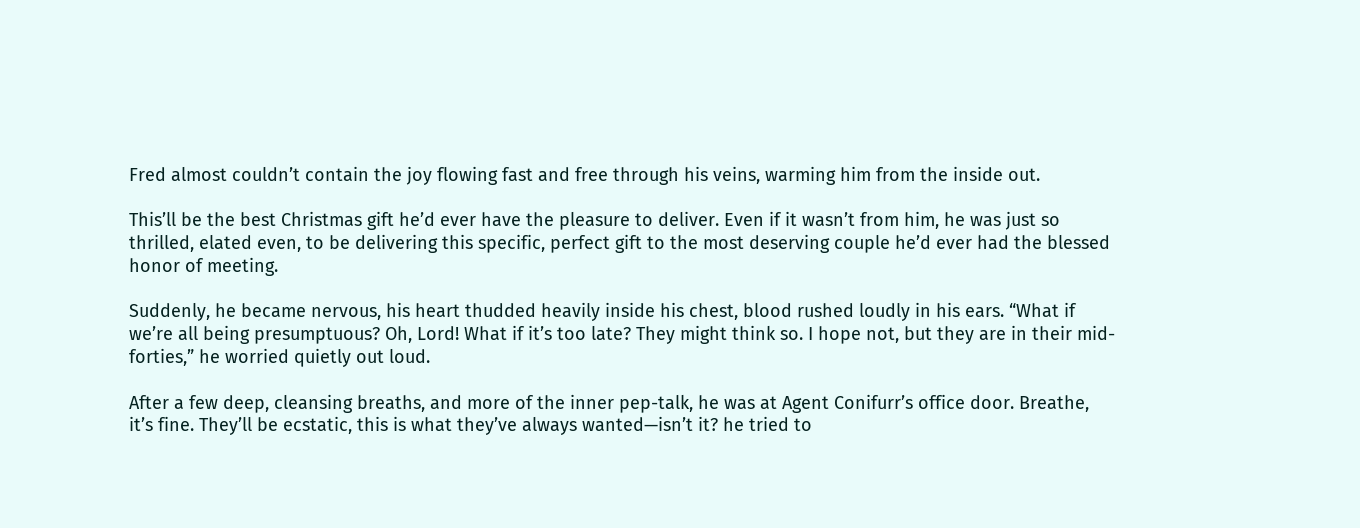Fred almost couldn’t contain the joy flowing fast and free through his veins, warming him from the inside out.

This’ll be the best Christmas gift he’d ever have the pleasure to deliver. Even if it wasn’t from him, he was just so thrilled, elated even, to be delivering this specific, perfect gift to the most deserving couple he’d ever had the blessed honor of meeting.

Suddenly, he became nervous, his heart thudded heavily inside his chest, blood rushed loudly in his ears. “What if we’re all being presumptuous? Oh, Lord! What if it’s too late? They might think so. I hope not, but they are in their mid-forties,” he worried quietly out loud.

After a few deep, cleansing breaths, and more of the inner pep-talk, he was at Agent Conifurr’s office door. Breathe, it’s fine. They’ll be ecstatic, this is what they’ve always wanted—isn’t it? he tried to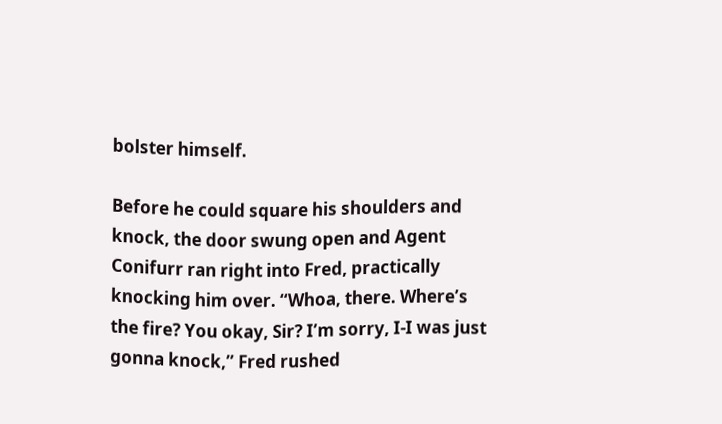bolster himself.

Before he could square his shoulders and knock, the door swung open and Agent Conifurr ran right into Fred, practically knocking him over. “Whoa, there. Where’s the fire? You okay, Sir? I’m sorry, I-I was just gonna knock,” Fred rushed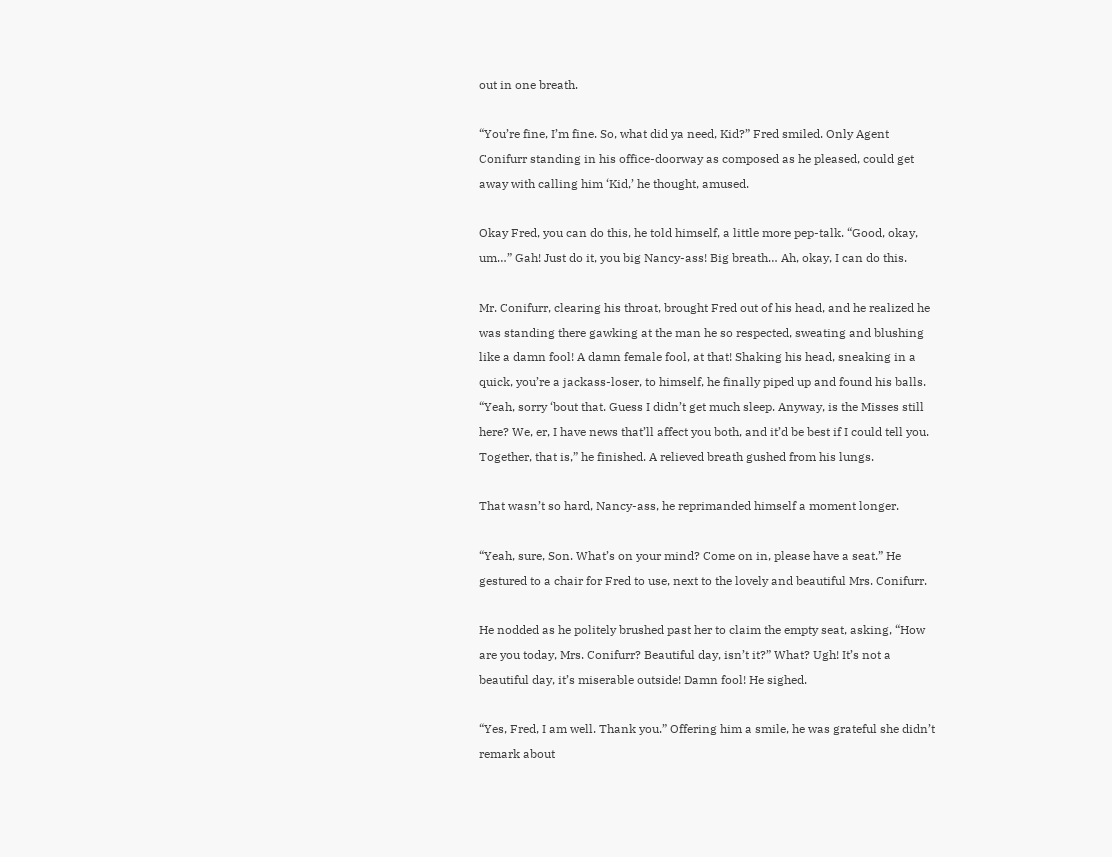out in one breath.

“You’re fine, I’m fine. So, what did ya need, Kid?” Fred smiled. Only Agent Conifurr standing in his office-doorway as composed as he pleased, could get away with calling him ‘Kid,’ he thought, amused.

Okay Fred, you can do this, he told himself, a little more pep-talk. “Good, okay, um…” Gah! Just do it, you big Nancy-ass! Big breath… Ah, okay, I can do this.

Mr. Conifurr, clearing his throat, brought Fred out of his head, and he realized he was standing there gawking at the man he so respected, sweating and blushing like a damn fool! A damn female fool, at that! Shaking his head, sneaking in a quick, you’re a jackass-loser, to himself, he finally piped up and found his balls. “Yeah, sorry ‘bout that. Guess I didn’t get much sleep. Anyway, is the Misses still here? We, er, I have news that’ll affect you both, and it’d be best if I could tell you. Together, that is,” he finished. A relieved breath gushed from his lungs.

That wasn’t so hard, Nancy-ass, he reprimanded himself a moment longer.

“Yeah, sure, Son. What’s on your mind? Come on in, please have a seat.” He gestured to a chair for Fred to use, next to the lovely and beautiful Mrs. Conifurr.

He nodded as he politely brushed past her to claim the empty seat, asking, “How are you today, Mrs. Conifurr? Beautiful day, isn’t it?” What? Ugh! It’s not a beautiful day, it’s miserable outside! Damn fool! He sighed.

“Yes, Fred, I am well. Thank you.” Offering him a smile, he was grateful she didn’t remark about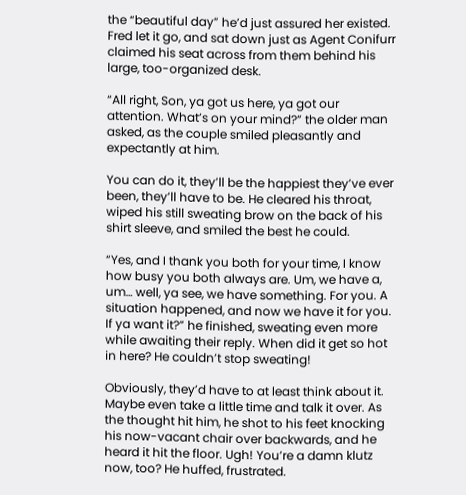the “beautiful day” he’d just assured her existed. Fred let it go, and sat down just as Agent Conifurr claimed his seat across from them behind his large, too-organized desk.

“All right, Son, ya got us here, ya got our attention. What’s on your mind?” the older man asked, as the couple smiled pleasantly and expectantly at him.

You can do it, they’ll be the happiest they’ve ever been, they’ll have to be. He cleared his throat, wiped his still sweating brow on the back of his shirt sleeve, and smiled the best he could.

“Yes, and I thank you both for your time, I know how busy you both always are. Um, we have a, um… well, ya see, we have something. For you. A situation happened, and now we have it for you. If ya want it?” he finished, sweating even more while awaiting their reply. When did it get so hot in here? He couldn’t stop sweating!

Obviously, they’d have to at least think about it. Maybe even take a little time and talk it over. As the thought hit him, he shot to his feet knocking his now-vacant chair over backwards, and he heard it hit the floor. Ugh! You’re a damn klutz now, too? He huffed, frustrated.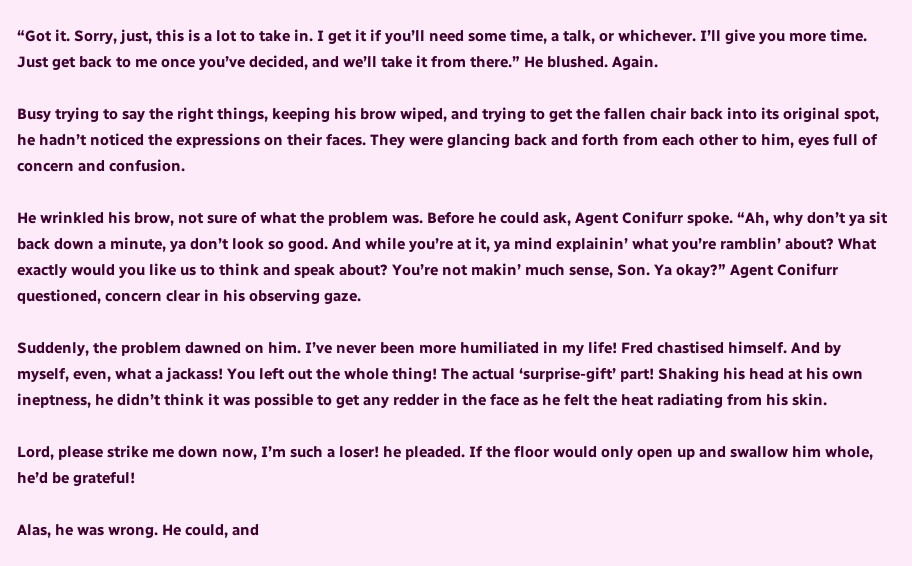“Got it. Sorry, just, this is a lot to take in. I get it if you’ll need some time, a talk, or whichever. I’ll give you more time. Just get back to me once you’ve decided, and we’ll take it from there.” He blushed. Again.

Busy trying to say the right things, keeping his brow wiped, and trying to get the fallen chair back into its original spot, he hadn’t noticed the expressions on their faces. They were glancing back and forth from each other to him, eyes full of concern and confusion.

He wrinkled his brow, not sure of what the problem was. Before he could ask, Agent Conifurr spoke. “Ah, why don’t ya sit back down a minute, ya don’t look so good. And while you’re at it, ya mind explainin’ what you’re ramblin’ about? What exactly would you like us to think and speak about? You’re not makin’ much sense, Son. Ya okay?” Agent Conifurr questioned, concern clear in his observing gaze.

Suddenly, the problem dawned on him. I’ve never been more humiliated in my life! Fred chastised himself. And by myself, even, what a jackass! You left out the whole thing! The actual ‘surprise-gift’ part! Shaking his head at his own ineptness, he didn’t think it was possible to get any redder in the face as he felt the heat radiating from his skin.

Lord, please strike me down now, I’m such a loser! he pleaded. If the floor would only open up and swallow him whole, he’d be grateful!

Alas, he was wrong. He could, and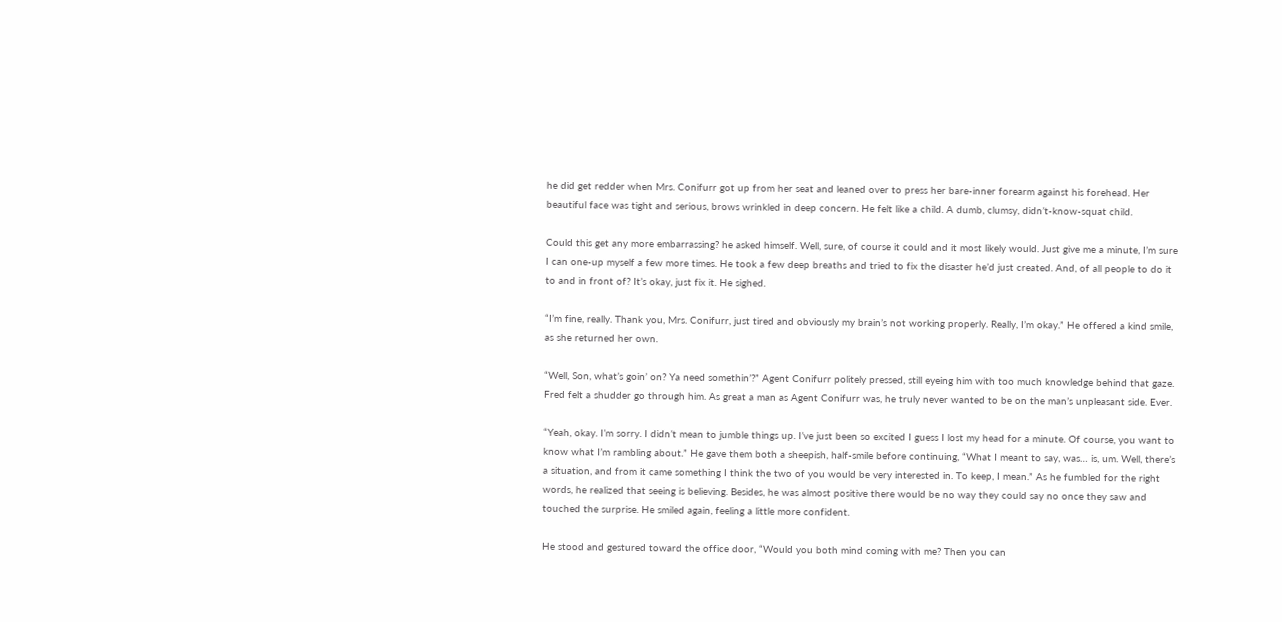he did get redder when Mrs. Conifurr got up from her seat and leaned over to press her bare-inner forearm against his forehead. Her beautiful face was tight and serious, brows wrinkled in deep concern. He felt like a child. A dumb, clumsy, didn’t-know-squat child.

Could this get any more embarrassing? he asked himself. Well, sure, of course it could and it most likely would. Just give me a minute, I’m sure I can one-up myself a few more times. He took a few deep breaths and tried to fix the disaster he’d just created. And, of all people to do it to and in front of? It’s okay, just fix it. He sighed.

“I’m fine, really. Thank you, Mrs. Conifurr, just tired and obviously my brain’s not working properly. Really, I’m okay.” He offered a kind smile, as she returned her own.

“Well, Son, what’s goin’ on? Ya need somethin’?” Agent Conifurr politely pressed, still eyeing him with too much knowledge behind that gaze. Fred felt a shudder go through him. As great a man as Agent Conifurr was, he truly never wanted to be on the man’s unpleasant side. Ever.

“Yeah, okay. I’m sorry. I didn’t mean to jumble things up. I’ve just been so excited I guess I lost my head for a minute. Of course, you want to know what I’m rambling about.” He gave them both a sheepish, half-smile before continuing, “What I meant to say, was… is, um. Well, there’s a situation, and from it came something I think the two of you would be very interested in. To keep, I mean.” As he fumbled for the right words, he realized that seeing is believing. Besides, he was almost positive there would be no way they could say no once they saw and touched the surprise. He smiled again, feeling a little more confident.

He stood and gestured toward the office door, “Would you both mind coming with me? Then you can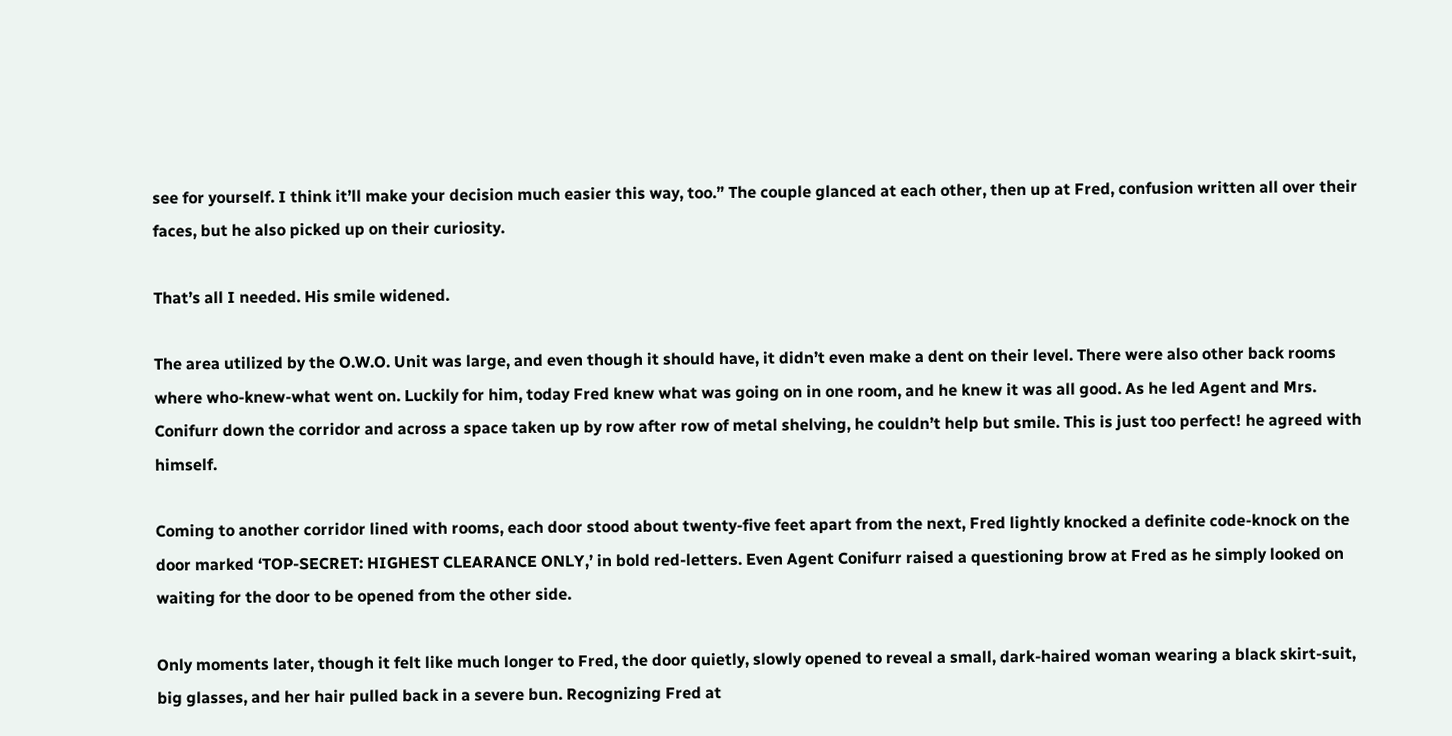see for yourself. I think it’ll make your decision much easier this way, too.” The couple glanced at each other, then up at Fred, confusion written all over their faces, but he also picked up on their curiosity.

That’s all I needed. His smile widened.

The area utilized by the O.W.O. Unit was large, and even though it should have, it didn’t even make a dent on their level. There were also other back rooms where who-knew-what went on. Luckily for him, today Fred knew what was going on in one room, and he knew it was all good. As he led Agent and Mrs. Conifurr down the corridor and across a space taken up by row after row of metal shelving, he couldn’t help but smile. This is just too perfect! he agreed with himself.

Coming to another corridor lined with rooms, each door stood about twenty-five feet apart from the next, Fred lightly knocked a definite code-knock on the door marked ‘TOP-SECRET: HIGHEST CLEARANCE ONLY,’ in bold red-letters. Even Agent Conifurr raised a questioning brow at Fred as he simply looked on waiting for the door to be opened from the other side.

Only moments later, though it felt like much longer to Fred, the door quietly, slowly opened to reveal a small, dark-haired woman wearing a black skirt-suit, big glasses, and her hair pulled back in a severe bun. Recognizing Fred at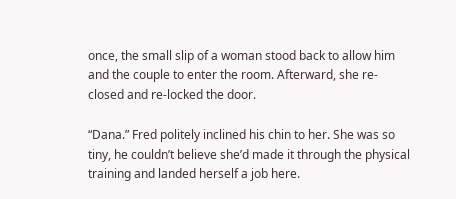once, the small slip of a woman stood back to allow him and the couple to enter the room. Afterward, she re-closed and re-locked the door.

“Dana.” Fred politely inclined his chin to her. She was so tiny, he couldn’t believe she’d made it through the physical training and landed herself a job here.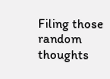Filing those random thoughts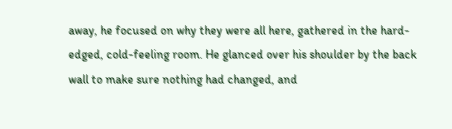away, he focused on why they were all here, gathered in the hard-edged, cold-feeling room. He glanced over his shoulder by the back wall to make sure nothing had changed, and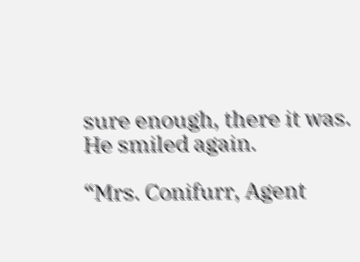sure enough, there it was. He smiled again.

“Mrs. Conifurr, Agent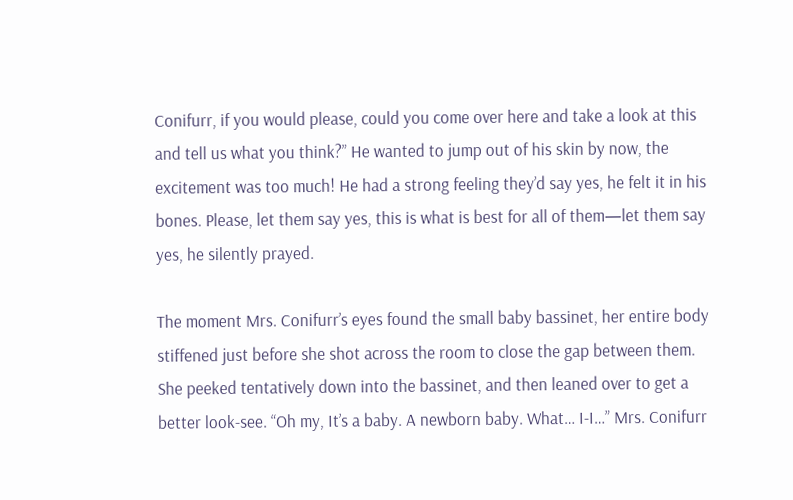Conifurr, if you would please, could you come over here and take a look at this and tell us what you think?” He wanted to jump out of his skin by now, the excitement was too much! He had a strong feeling they’d say yes, he felt it in his bones. Please, let them say yes, this is what is best for all of them—let them say yes, he silently prayed.

The moment Mrs. Conifurr’s eyes found the small baby bassinet, her entire body stiffened just before she shot across the room to close the gap between them. She peeked tentatively down into the bassinet, and then leaned over to get a better look-see. “Oh my, It’s a baby. A newborn baby. What… I-I…” Mrs. Conifurr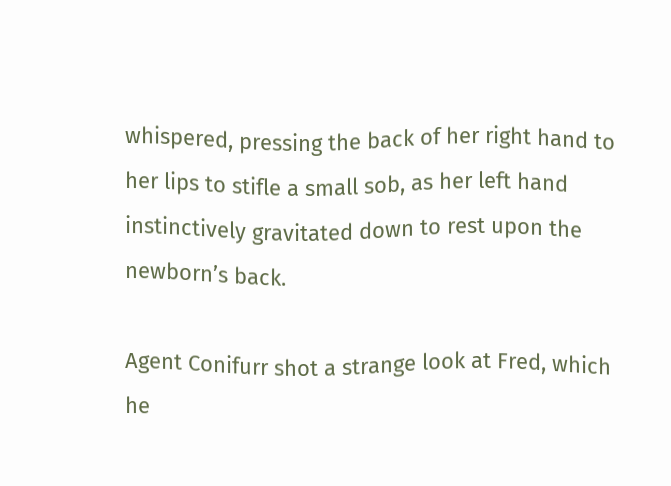whispered, pressing the back of her right hand to her lips to stifle a small sob, as her left hand instinctively gravitated down to rest upon the newborn’s back.

Agent Conifurr shot a strange look at Fred, which he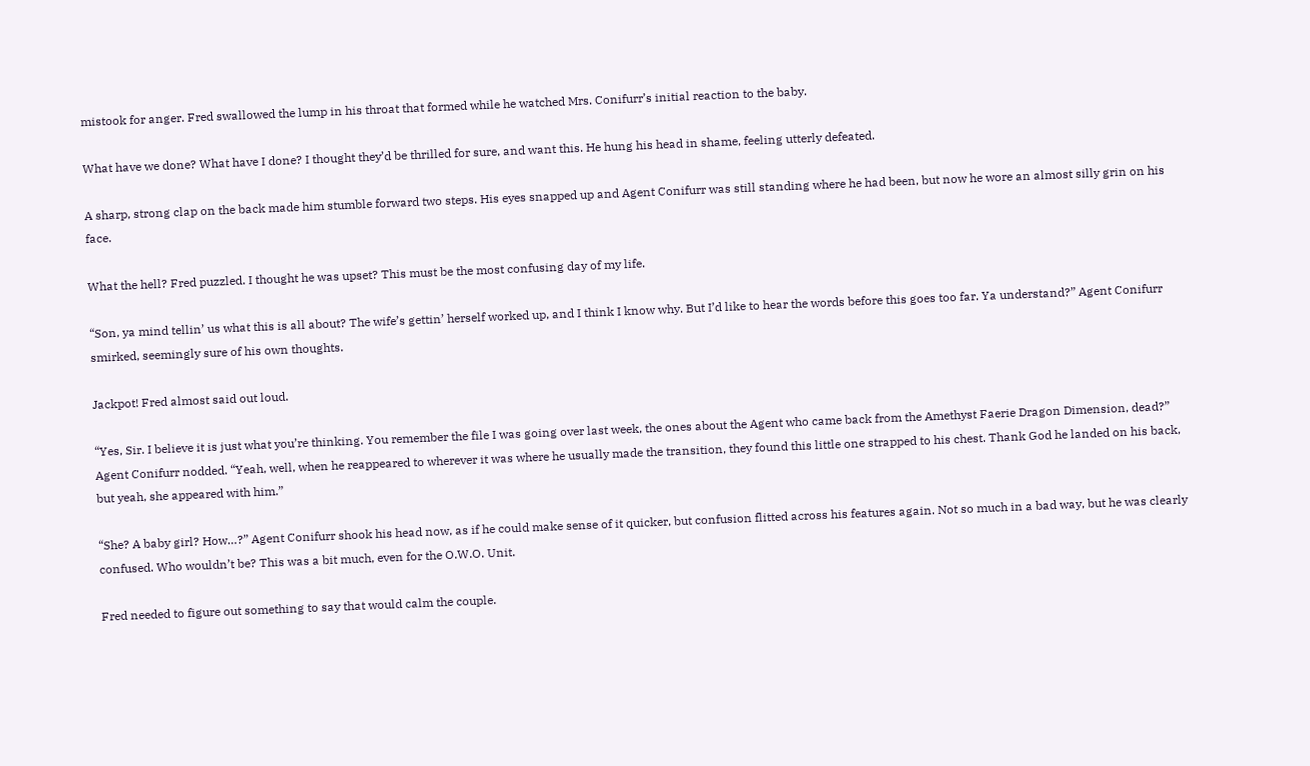mistook for anger. Fred swallowed the lump in his throat that formed while he watched Mrs. Conifurr’s initial reaction to the baby.

What have we done? What have I done? I thought they’d be thrilled for sure, and want this. He hung his head in shame, feeling utterly defeated.

A sharp, strong clap on the back made him stumble forward two steps. His eyes snapped up and Agent Conifurr was still standing where he had been, but now he wore an almost silly grin on his face.

What the hell? Fred puzzled. I thought he was upset? This must be the most confusing day of my life.

“Son, ya mind tellin’ us what this is all about? The wife’s gettin’ herself worked up, and I think I know why. But I’d like to hear the words before this goes too far. Ya understand?” Agent Conifurr smirked, seemingly sure of his own thoughts.

Jackpot! Fred almost said out loud.

“Yes, Sir. I believe it is just what you’re thinking. You remember the file I was going over last week, the ones about the Agent who came back from the Amethyst Faerie Dragon Dimension, dead?” Agent Conifurr nodded. “Yeah, well, when he reappeared to wherever it was where he usually made the transition, they found this little one strapped to his chest. Thank God he landed on his back, but yeah, she appeared with him.”

“She? A baby girl? How…?” Agent Conifurr shook his head now, as if he could make sense of it quicker, but confusion flitted across his features again. Not so much in a bad way, but he was clearly confused. Who wouldn’t be? This was a bit much, even for the O.W.O. Unit.

Fred needed to figure out something to say that would calm the couple.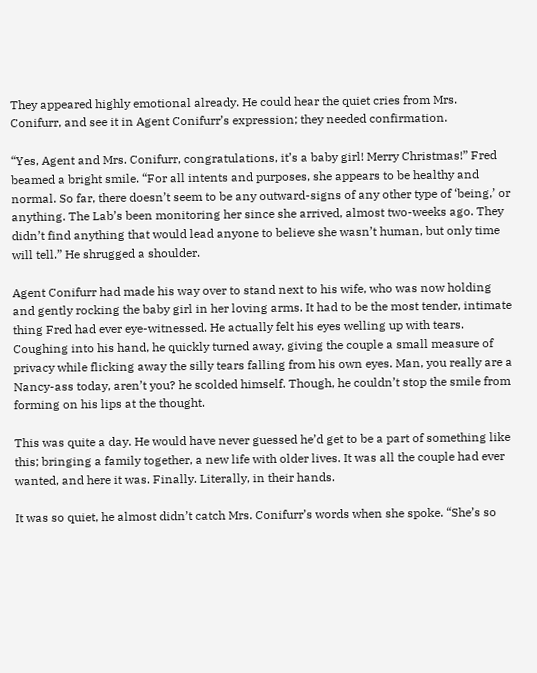They appeared highly emotional already. He could hear the quiet cries from Mrs. Conifurr, and see it in Agent Conifurr’s expression; they needed confirmation.

“Yes, Agent and Mrs. Conifurr, congratulations, it’s a baby girl! Merry Christmas!” Fred beamed a bright smile. “For all intents and purposes, she appears to be healthy and normal. So far, there doesn’t seem to be any outward-signs of any other type of ‘being,’ or anything. The Lab’s been monitoring her since she arrived, almost two-weeks ago. They didn’t find anything that would lead anyone to believe she wasn’t human, but only time will tell.” He shrugged a shoulder.

Agent Conifurr had made his way over to stand next to his wife, who was now holding and gently rocking the baby girl in her loving arms. It had to be the most tender, intimate thing Fred had ever eye-witnessed. He actually felt his eyes welling up with tears. Coughing into his hand, he quickly turned away, giving the couple a small measure of privacy while flicking away the silly tears falling from his own eyes. Man, you really are a Nancy-ass today, aren’t you? he scolded himself. Though, he couldn’t stop the smile from forming on his lips at the thought.

This was quite a day. He would have never guessed he’d get to be a part of something like this; bringing a family together, a new life with older lives. It was all the couple had ever wanted, and here it was. Finally. Literally, in their hands.

It was so quiet, he almost didn’t catch Mrs. Conifurr’s words when she spoke. “She’s so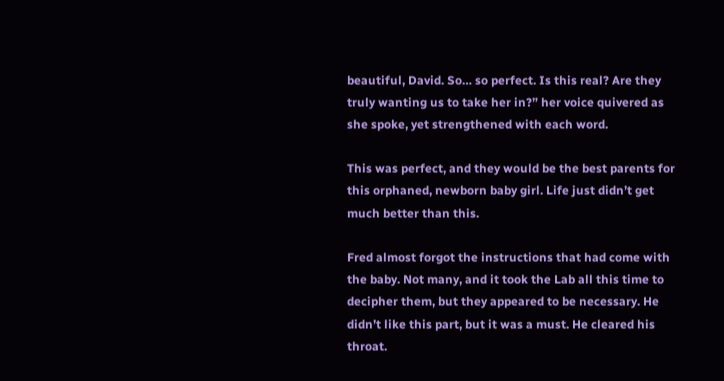beautiful, David. So… so perfect. Is this real? Are they truly wanting us to take her in?” her voice quivered as she spoke, yet strengthened with each word.

This was perfect, and they would be the best parents for this orphaned, newborn baby girl. Life just didn’t get much better than this.

Fred almost forgot the instructions that had come with the baby. Not many, and it took the Lab all this time to decipher them, but they appeared to be necessary. He didn’t like this part, but it was a must. He cleared his throat.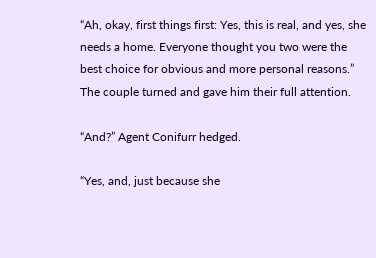“Ah, okay, first things first: Yes, this is real, and yes, she needs a home. Everyone thought you two were the best choice for obvious and more personal reasons.” The couple turned and gave him their full attention.

“And?” Agent Conifurr hedged.

“Yes, and, just because she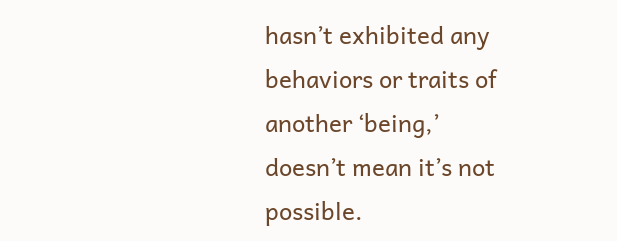hasn’t exhibited any behaviors or traits of another ‘being,’ doesn’t mean it’s not possible.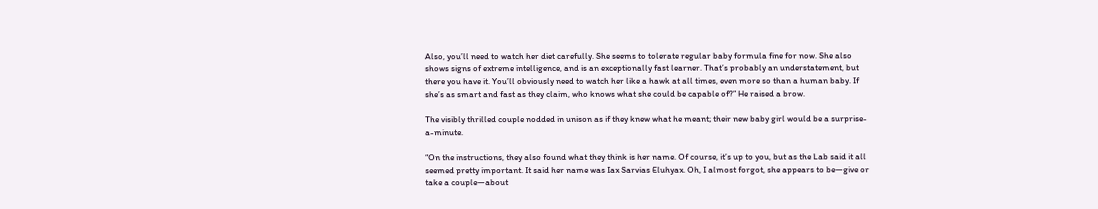Also, you’ll need to watch her diet carefully. She seems to tolerate regular baby formula fine for now. She also shows signs of extreme intelligence, and is an exceptionally fast learner. That’s probably an understatement, but there you have it. You’ll obviously need to watch her like a hawk at all times, even more so than a human baby. If she’s as smart and fast as they claim, who knows what she could be capable of?” He raised a brow.

The visibly thrilled couple nodded in unison as if they knew what he meant; their new baby girl would be a surprise-a-minute.

“On the instructions, they also found what they think is her name. Of course, it’s up to you, but as the Lab said it all seemed pretty important. It said her name was Iax Sarvias Eluhyax. Oh, I almost forgot, she appears to be—give or take a couple—about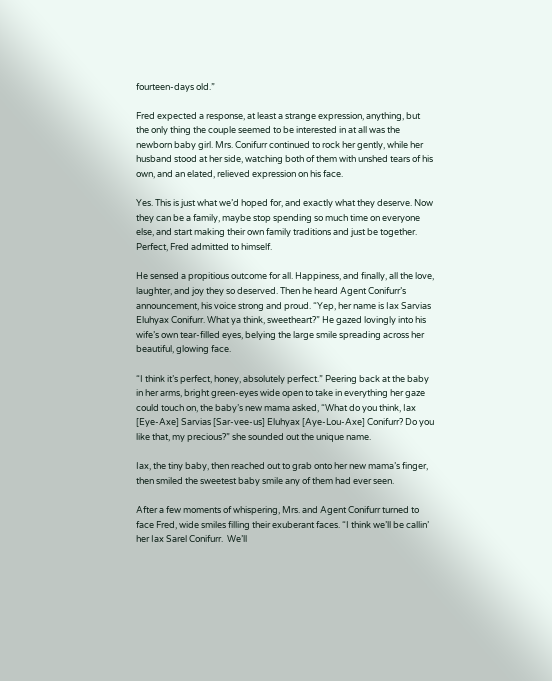fourteen-days old.”

Fred expected a response, at least a strange expression, anything, but the only thing the couple seemed to be interested in at all was the newborn baby girl. Mrs. Conifurr continued to rock her gently, while her husband stood at her side, watching both of them with unshed tears of his own, and an elated, relieved expression on his face.

Yes. This is just what we’d hoped for, and exactly what they deserve. Now they can be a family, maybe stop spending so much time on everyone else, and start making their own family traditions and just be together. Perfect, Fred admitted to himself.

He sensed a propitious outcome for all. Happiness, and finally, all the love, laughter, and joy they so deserved. Then he heard Agent Conifurr’s announcement, his voice strong and proud. “Yep, her name is Iax Sarvias Eluhyax Conifurr. What ya think, sweetheart?” He gazed lovingly into his wife’s own tear-filled eyes, belying the large smile spreading across her beautiful, glowing face.

“I think it’s perfect, honey, absolutely perfect.” Peering back at the baby in her arms, bright green-eyes wide open to take in everything her gaze could touch on, the baby’s new mama asked, “What do you think, Iax [Eye-Axe] Sarvias [Sar-vee-us] Eluhyax [Aye-Lou-Axe] Conifurr? Do you like that, my precious?” she sounded out the unique name.

Iax, the tiny baby, then reached out to grab onto her new mama’s finger, then smiled the sweetest baby smile any of them had ever seen.

After a few moments of whispering, Mrs. and Agent Conifurr turned to face Fred, wide smiles filling their exuberant faces. “I think we’ll be callin’ her Iax Sarel Conifurr.  We’ll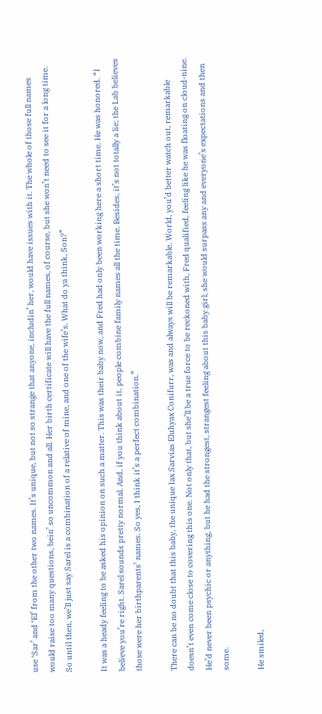use ‘Sar’ and ‘El’ from the other two names. It’s unique, but not so strange that anyone, includin’ her, would have issues with it. The whole of those full names would raise too many questions, bein’ so uncommon and all. Her birth certificate will have the full names, of course, but she won’t need to see it for a long time. So until then, we’ll just say Sarel is a combination of a relative of mine, and one of the wife’s. What do ya think, Son?”

It was a heady feeling to be asked his opinion on such a matter. This was their baby now, and Fred had only been working here a short time. He was honored. “I believe you’re right. Sarel sounds pretty normal. And, if you think about it, people combine family names all the time. Besides, it’s not totally a lie; the Lab believes those were her birthparents’ names. So yes, I think it’s a perfect combination.”

There can be no doubt that this baby, the unique Iax Sarvias Eluhyax Conifurr, was and always will be remarkable. World, you’d better watch out, remarkable doesn’t even come close to covering this one. Not only that, but she’ll be a true force to be reckoned with, Fred qualified, feeling like he was floating on cloud-nine. He’d never been psychic or anything, but he had the strongest, strangest feeling about this baby girl; she would surpass any and everyone’s expectations and then some.

He smiled,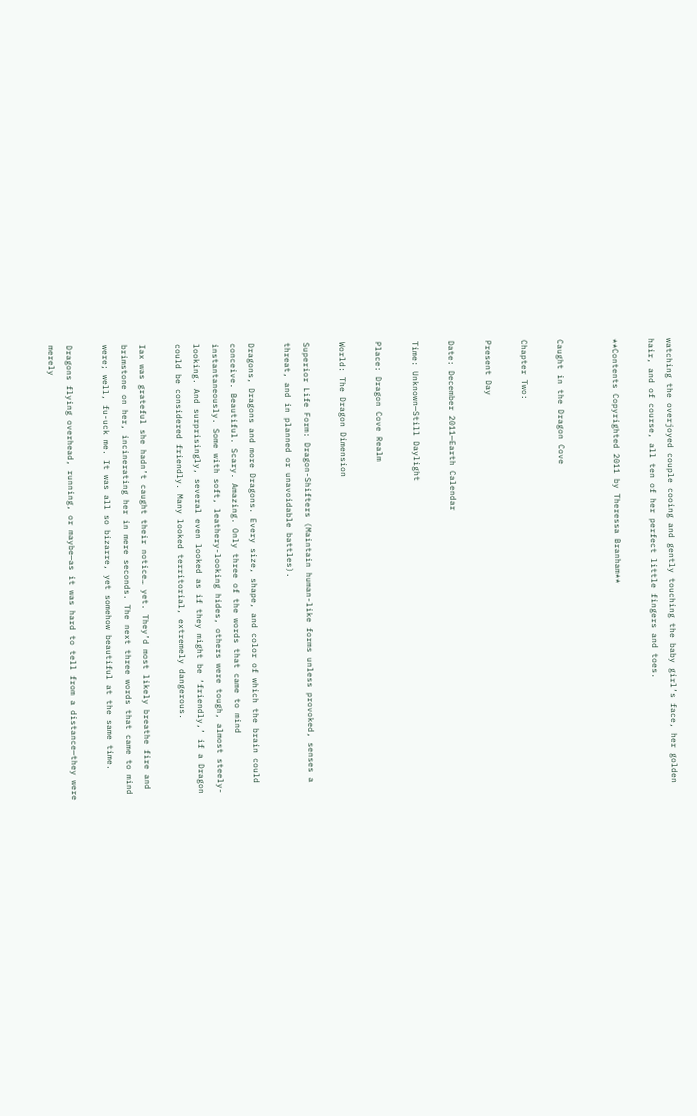watching the overjoyed couple cooing and gently touching the baby girl’s face, her golden hair, and of course, all ten of her perfect little fingers and toes.

**Contents Copyrighted 2011 by Theressa Branham**


Caught in the Dragon Cove

Chapter Two:

Present Day

Date: December 2011—Earth Calendar

Time: Unknown—Still Daylight

Place: Dragon Cove Realm

World: The Dragon Dimension

Superior Life Form: Dragon-Shifters (Maintain human-like forms unless provoked, senses a threat, and in planned or unavoidable battles).

Dragons, Dragons and more Dragons. Every size, shape, and color of which the brain could conceive. Beautiful. Scary. Amazing. Only three of the words that came to mind instantaneously. Some with soft, leathery-looking hides, others were tough, almost steely-looking. And surprisingly, several even looked as if they might be ‘friendly,’ if a Dragon could be considered friendly. Many looked territorial, extremely dangerous.

Iax was grateful she hadn’t caught their notice… yet. They’d most likely breathe fire and brimstone on her, incinerating her in mere seconds. The next three words that came to mind were; well, fu-uck me. It was all so bizarre, yet somehow beautiful at the same time.

Dragons flying overhead, running, or maybe—as it was hard to tell from a distance—they were merely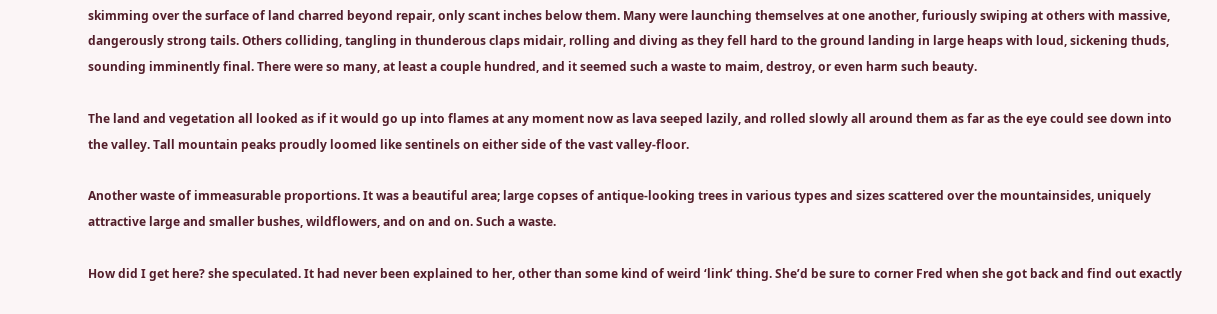skimming over the surface of land charred beyond repair, only scant inches below them. Many were launching themselves at one another, furiously swiping at others with massive, dangerously strong tails. Others colliding, tangling in thunderous claps midair, rolling and diving as they fell hard to the ground landing in large heaps with loud, sickening thuds, sounding imminently final. There were so many, at least a couple hundred, and it seemed such a waste to maim, destroy, or even harm such beauty.

The land and vegetation all looked as if it would go up into flames at any moment now as lava seeped lazily, and rolled slowly all around them as far as the eye could see down into the valley. Tall mountain peaks proudly loomed like sentinels on either side of the vast valley-floor.

Another waste of immeasurable proportions. It was a beautiful area; large copses of antique-looking trees in various types and sizes scattered over the mountainsides, uniquely attractive large and smaller bushes, wildflowers, and on and on. Such a waste.

How did I get here? she speculated. It had never been explained to her, other than some kind of weird ‘link’ thing. She’d be sure to corner Fred when she got back and find out exactly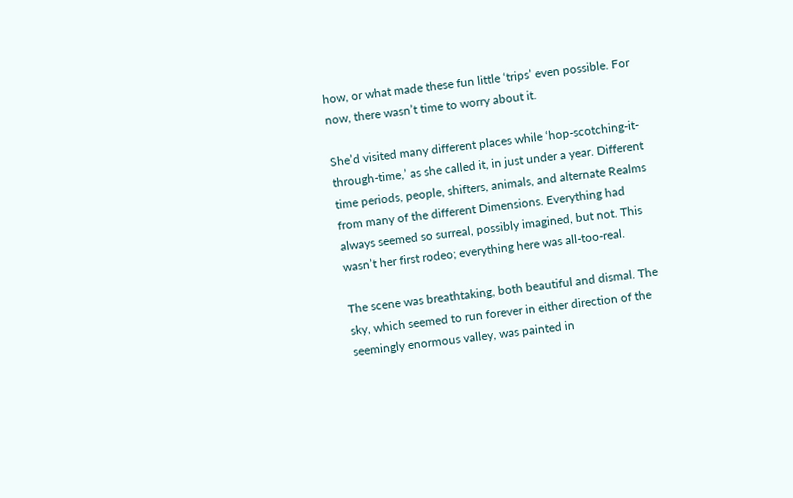how, or what made these fun little ‘trips’ even possible. For now, there wasn’t time to worry about it.

She’d visited many different places while ‘hop-scotching-it-through-time,’ as she called it, in just under a year. Different time periods, people, shifters, animals, and alternate Realms from many of the different Dimensions. Everything had always seemed so surreal, possibly imagined, but not. This wasn’t her first rodeo; everything here was all-too-real.

The scene was breathtaking, both beautiful and dismal. The sky, which seemed to run forever in either direction of the seemingly enormous valley, was painted in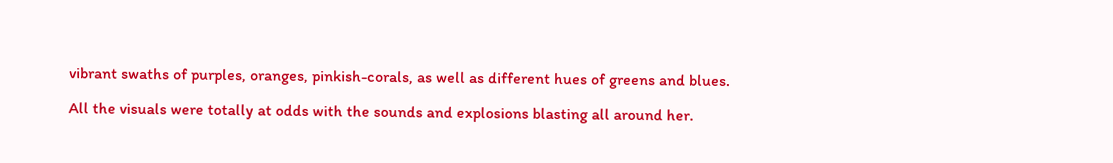vibrant swaths of purples, oranges, pinkish-corals, as well as different hues of greens and blues.

All the visuals were totally at odds with the sounds and explosions blasting all around her.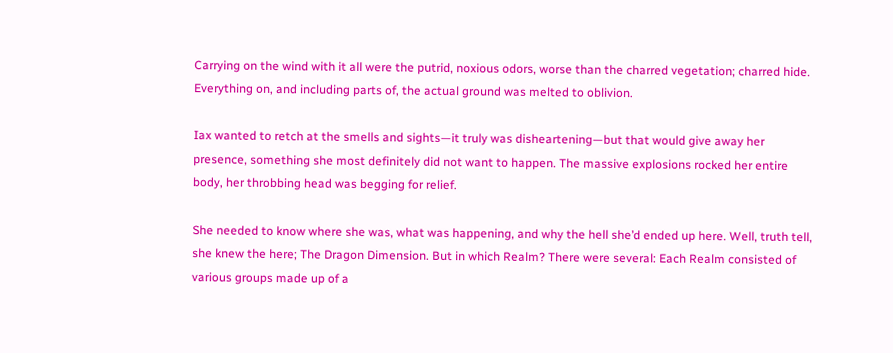Carrying on the wind with it all were the putrid, noxious odors, worse than the charred vegetation; charred hide. Everything on, and including parts of, the actual ground was melted to oblivion.

Iax wanted to retch at the smells and sights—it truly was disheartening—but that would give away her presence, something she most definitely did not want to happen. The massive explosions rocked her entire body, her throbbing head was begging for relief.

She needed to know where she was, what was happening, and why the hell she’d ended up here. Well, truth tell, she knew the here; The Dragon Dimension. But in which Realm? There were several: Each Realm consisted of various groups made up of a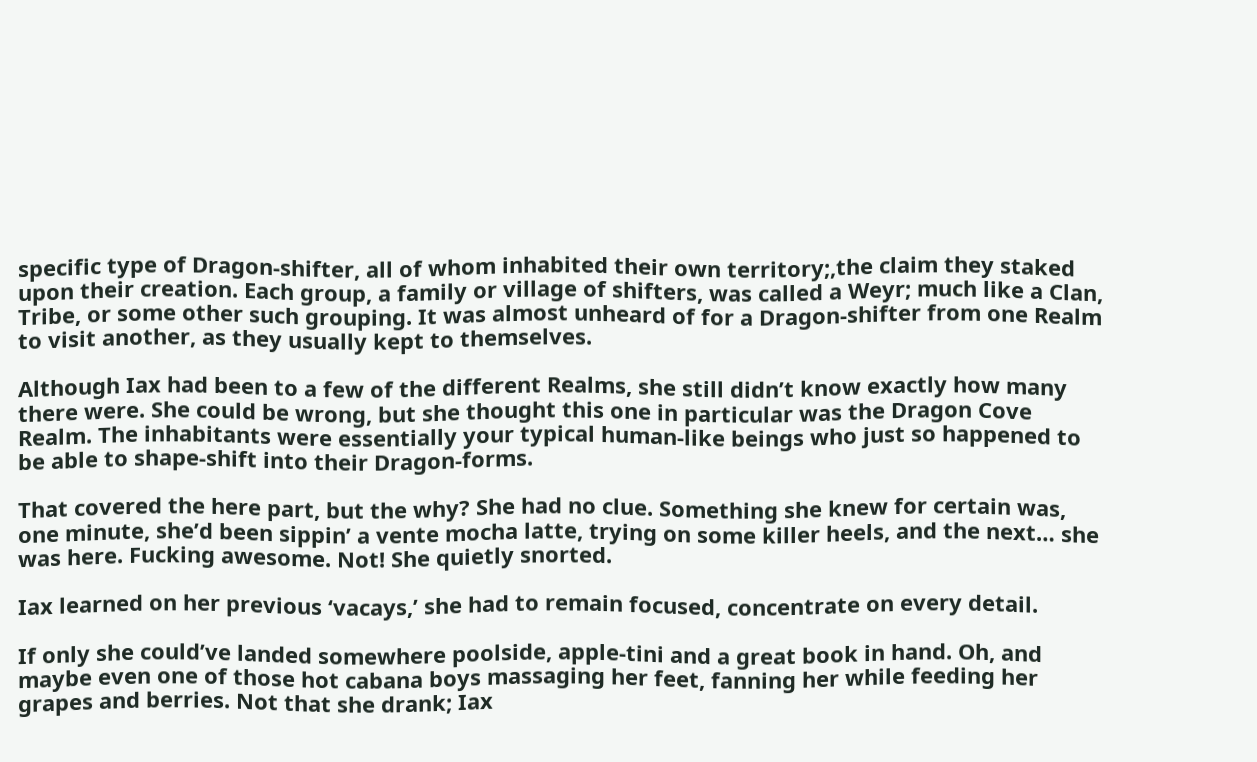specific type of Dragon-shifter, all of whom inhabited their own territory;,the claim they staked upon their creation. Each group, a family or village of shifters, was called a Weyr; much like a Clan, Tribe, or some other such grouping. It was almost unheard of for a Dragon-shifter from one Realm to visit another, as they usually kept to themselves.

Although Iax had been to a few of the different Realms, she still didn’t know exactly how many there were. She could be wrong, but she thought this one in particular was the Dragon Cove Realm. The inhabitants were essentially your typical human-like beings who just so happened to be able to shape-shift into their Dragon-forms.

That covered the here part, but the why? She had no clue. Something she knew for certain was, one minute, she’d been sippin’ a vente mocha latte, trying on some killer heels, and the next… she was here. Fucking awesome. Not! She quietly snorted.

Iax learned on her previous ‘vacays,’ she had to remain focused, concentrate on every detail.

If only she could’ve landed somewhere poolside, apple-tini and a great book in hand. Oh, and maybe even one of those hot cabana boys massaging her feet, fanning her while feeding her grapes and berries. Not that she drank; Iax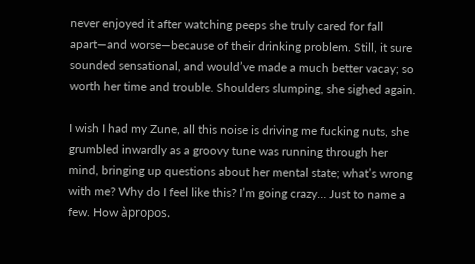never enjoyed it after watching peeps she truly cared for fall apart—and worse—because of their drinking problem. Still, it sure sounded sensational, and would’ve made a much better vacay; so worth her time and trouble. Shoulders slumping, she sighed again.

I wish I had my Zune, all this noise is driving me fucking nuts, she grumbled inwardly as a groovy tune was running through her mind, bringing up questions about her mental state; what’s wrong with me? Why do I feel like this? I’m going crazy… Just to name a few. How àpropos.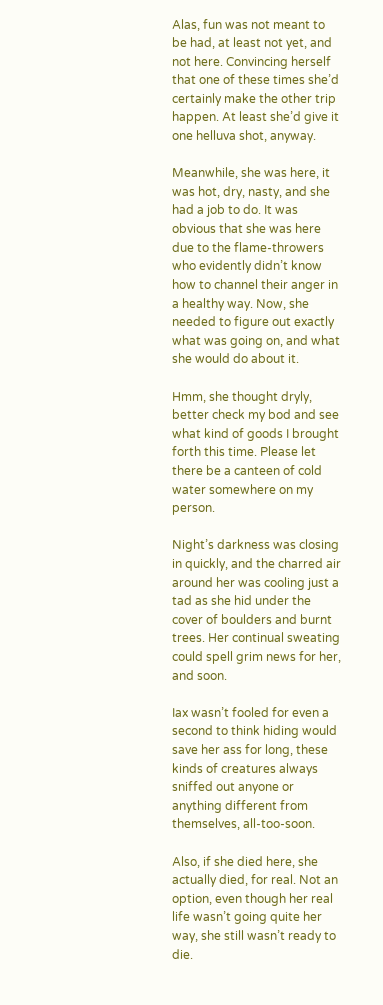Alas, fun was not meant to be had, at least not yet, and not here. Convincing herself that one of these times she’d certainly make the other trip happen. At least she’d give it one helluva shot, anyway.

Meanwhile, she was here, it was hot, dry, nasty, and she had a job to do. It was obvious that she was here due to the flame-throwers who evidently didn’t know how to channel their anger in a healthy way. Now, she needed to figure out exactly what was going on, and what she would do about it.

Hmm, she thought dryly, better check my bod and see what kind of goods I brought forth this time. Please let there be a canteen of cold water somewhere on my person.

Night’s darkness was closing in quickly, and the charred air around her was cooling just a tad as she hid under the cover of boulders and burnt trees. Her continual sweating could spell grim news for her, and soon.

Iax wasn’t fooled for even a second to think hiding would save her ass for long, these kinds of creatures always sniffed out anyone or anything different from themselves, all-too-soon.

Also, if she died here, she actually died, for real. Not an option, even though her real life wasn’t going quite her way, she still wasn’t ready to die.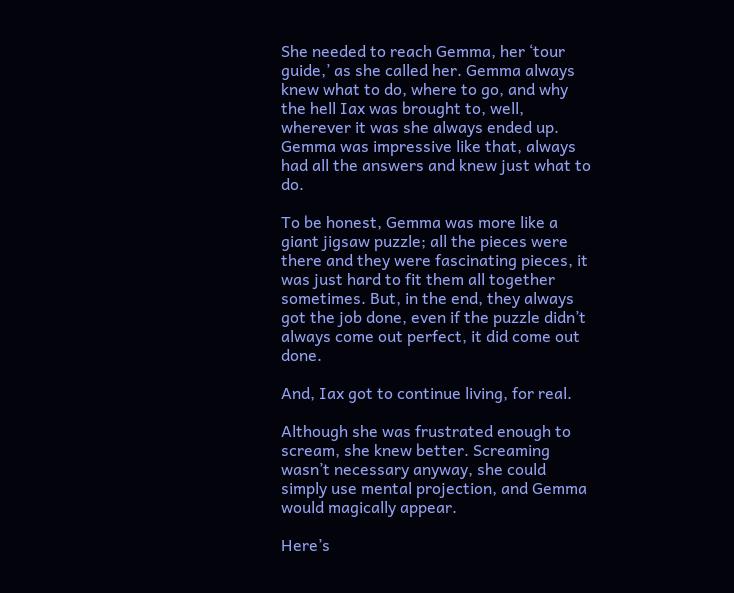She needed to reach Gemma, her ‘tour guide,’ as she called her. Gemma always knew what to do, where to go, and why the hell Iax was brought to, well, wherever it was she always ended up. Gemma was impressive like that, always had all the answers and knew just what to do.

To be honest, Gemma was more like a giant jigsaw puzzle; all the pieces were there and they were fascinating pieces, it was just hard to fit them all together sometimes. But, in the end, they always got the job done, even if the puzzle didn’t always come out perfect, it did come out done.

And, Iax got to continue living, for real.

Although she was frustrated enough to scream, she knew better. Screaming wasn’t necessary anyway, she could simply use mental projection, and Gemma would magically appear.

Here’s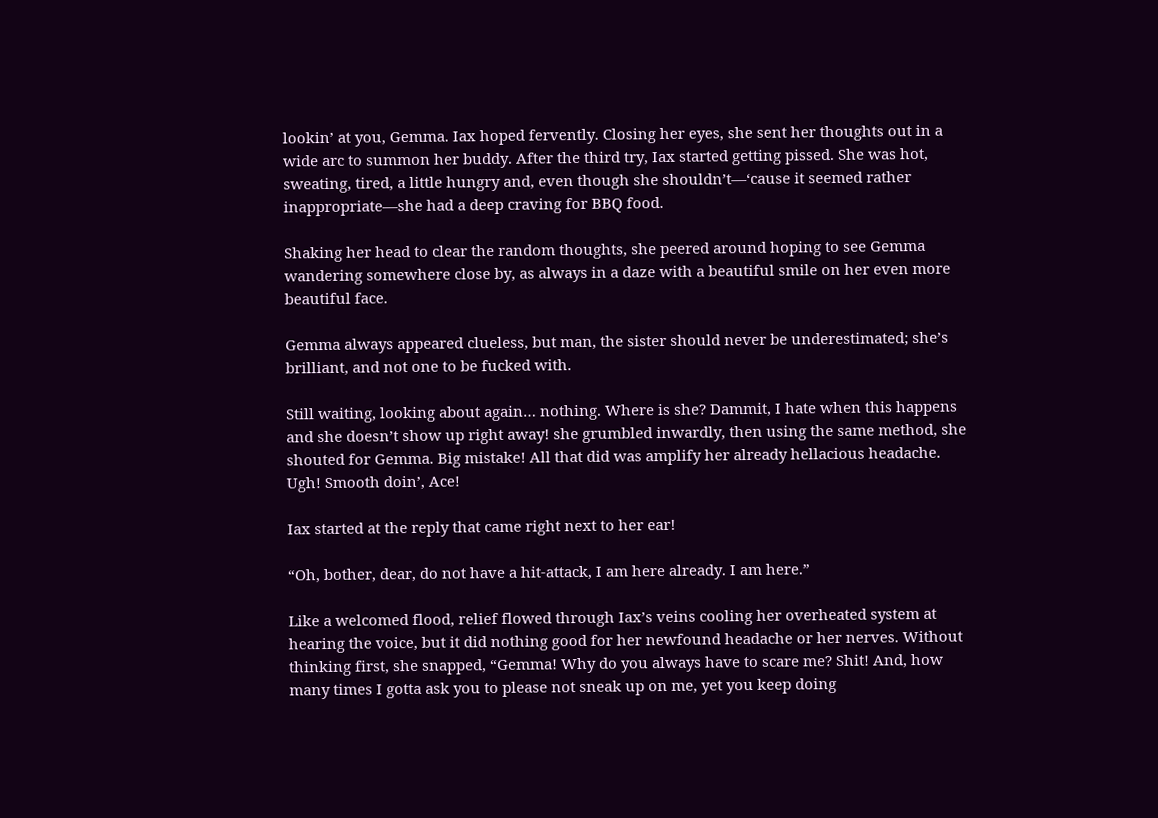lookin’ at you, Gemma. Iax hoped fervently. Closing her eyes, she sent her thoughts out in a wide arc to summon her buddy. After the third try, Iax started getting pissed. She was hot, sweating, tired, a little hungry and, even though she shouldn’t—‘cause it seemed rather inappropriate—she had a deep craving for BBQ food.

Shaking her head to clear the random thoughts, she peered around hoping to see Gemma wandering somewhere close by, as always in a daze with a beautiful smile on her even more beautiful face.

Gemma always appeared clueless, but man, the sister should never be underestimated; she’s brilliant, and not one to be fucked with.

Still waiting, looking about again… nothing. Where is she? Dammit, I hate when this happens and she doesn’t show up right away! she grumbled inwardly, then using the same method, she shouted for Gemma. Big mistake! All that did was amplify her already hellacious headache. Ugh! Smooth doin’, Ace!

Iax started at the reply that came right next to her ear!

“Oh, bother, dear, do not have a hit-attack, I am here already. I am here.”

Like a welcomed flood, relief flowed through Iax’s veins cooling her overheated system at hearing the voice, but it did nothing good for her newfound headache or her nerves. Without thinking first, she snapped, “Gemma! Why do you always have to scare me? Shit! And, how many times I gotta ask you to please not sneak up on me, yet you keep doing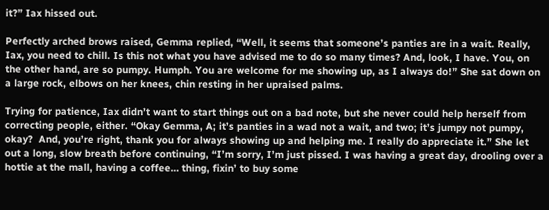it?” Iax hissed out.

Perfectly arched brows raised, Gemma replied, “Well, it seems that someone’s panties are in a wait. Really, Iax, you need to chill. Is this not what you have advised me to do so many times? And, look, I have. You, on the other hand, are so pumpy. Humph. You are welcome for me showing up, as I always do!” She sat down on a large rock, elbows on her knees, chin resting in her upraised palms.

Trying for patience, Iax didn’t want to start things out on a bad note, but she never could help herself from correcting people, either. “Okay Gemma, A; it’s panties in a wad not a wait, and two; it’s jumpy not pumpy, okay?  And, you’re right, thank you for always showing up and helping me. I really do appreciate it.” She let out a long, slow breath before continuing, “I’m sorry, I’m just pissed. I was having a great day, drooling over a hottie at the mall, having a coffee… thing, fixin’ to buy some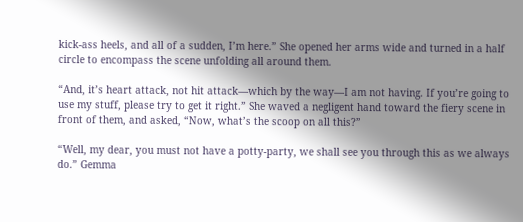kick-ass heels, and all of a sudden, I’m here.” She opened her arms wide and turned in a half circle to encompass the scene unfolding all around them.

“And, it’s heart attack, not hit attack—which by the way—I am not having. If you’re going to use my stuff, please try to get it right.” She waved a negligent hand toward the fiery scene in front of them, and asked, “Now, what’s the scoop on all this?”

“Well, my dear, you must not have a potty-party, we shall see you through this as we always do.” Gemma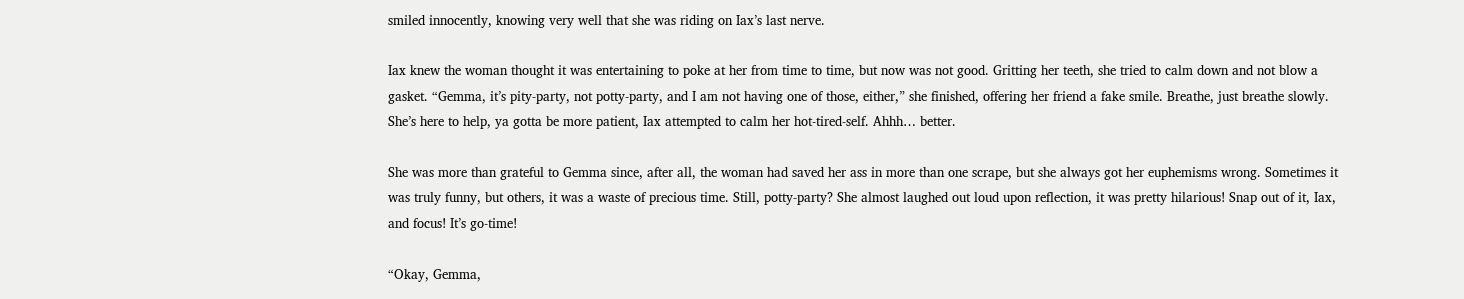smiled innocently, knowing very well that she was riding on Iax’s last nerve.

Iax knew the woman thought it was entertaining to poke at her from time to time, but now was not good. Gritting her teeth, she tried to calm down and not blow a gasket. “Gemma, it’s pity-party, not potty-party, and I am not having one of those, either,” she finished, offering her friend a fake smile. Breathe, just breathe slowly. She’s here to help, ya gotta be more patient, Iax attempted to calm her hot-tired-self. Ahhh… better.

She was more than grateful to Gemma since, after all, the woman had saved her ass in more than one scrape, but she always got her euphemisms wrong. Sometimes it was truly funny, but others, it was a waste of precious time. Still, potty-party? She almost laughed out loud upon reflection, it was pretty hilarious! Snap out of it, Iax, and focus! It’s go-time!

“Okay, Gemma,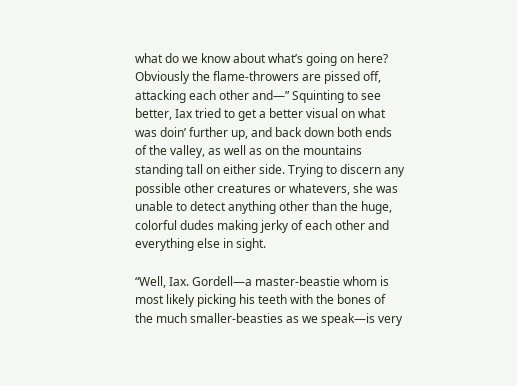what do we know about what’s going on here? Obviously the flame-throwers are pissed off, attacking each other and—” Squinting to see better, Iax tried to get a better visual on what was doin’ further up, and back down both ends of the valley, as well as on the mountains standing tall on either side. Trying to discern any possible other creatures or whatevers, she was unable to detect anything other than the huge, colorful dudes making jerky of each other and everything else in sight.

“Well, Iax. Gordell—a master-beastie whom is most likely picking his teeth with the bones of the much smaller-beasties as we speak—is very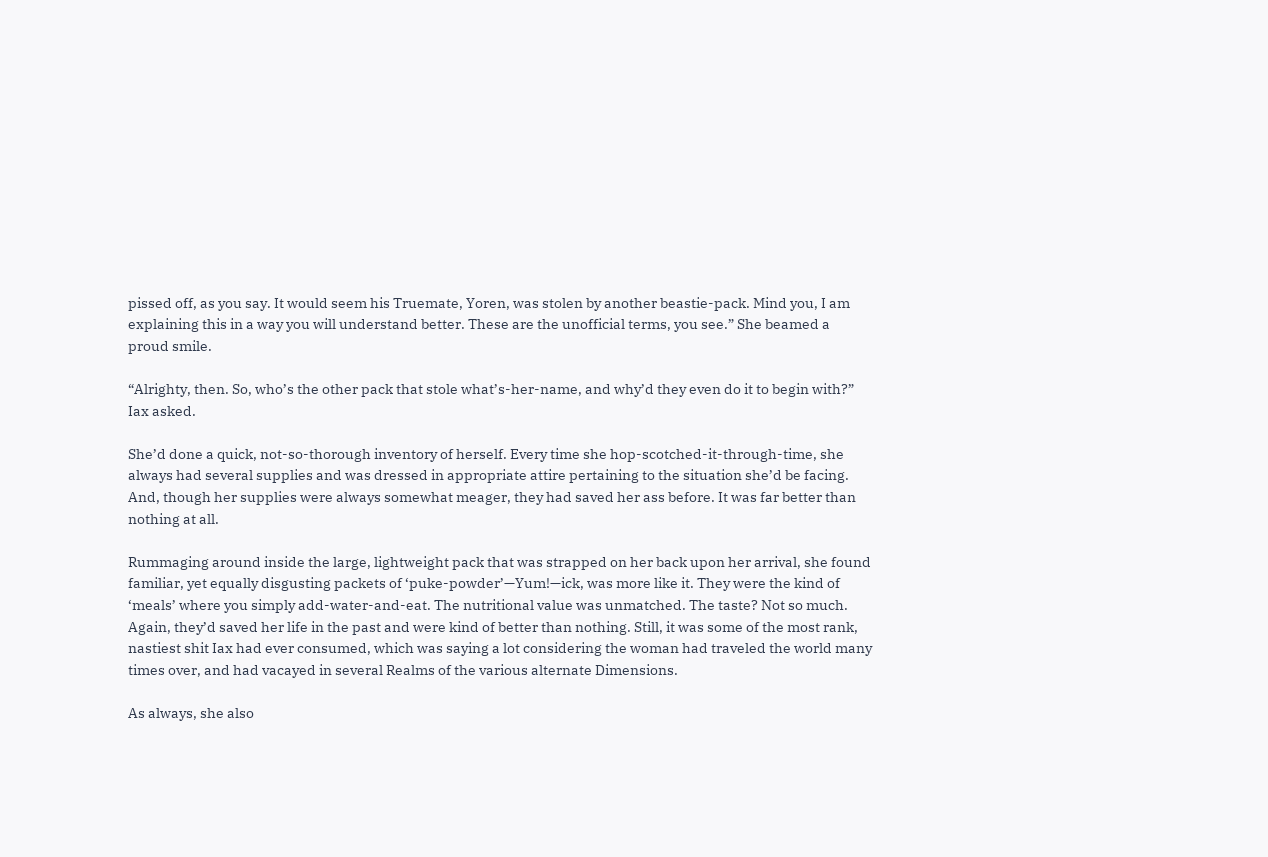pissed off, as you say. It would seem his Truemate, Yoren, was stolen by another beastie-pack. Mind you, I am explaining this in a way you will understand better. These are the unofficial terms, you see.” She beamed a proud smile.

“Alrighty, then. So, who’s the other pack that stole what’s-her-name, and why’d they even do it to begin with?” Iax asked.

She’d done a quick, not-so-thorough inventory of herself. Every time she hop-scotched-it-through-time, she always had several supplies and was dressed in appropriate attire pertaining to the situation she’d be facing. And, though her supplies were always somewhat meager, they had saved her ass before. It was far better than nothing at all.

Rummaging around inside the large, lightweight pack that was strapped on her back upon her arrival, she found familiar, yet equally disgusting packets of ‘puke-powder’—Yum!—ick, was more like it. They were the kind of ‘meals’ where you simply add-water-and-eat. The nutritional value was unmatched. The taste? Not so much. Again, they’d saved her life in the past and were kind of better than nothing. Still, it was some of the most rank, nastiest shit Iax had ever consumed, which was saying a lot considering the woman had traveled the world many times over, and had vacayed in several Realms of the various alternate Dimensions.

As always, she also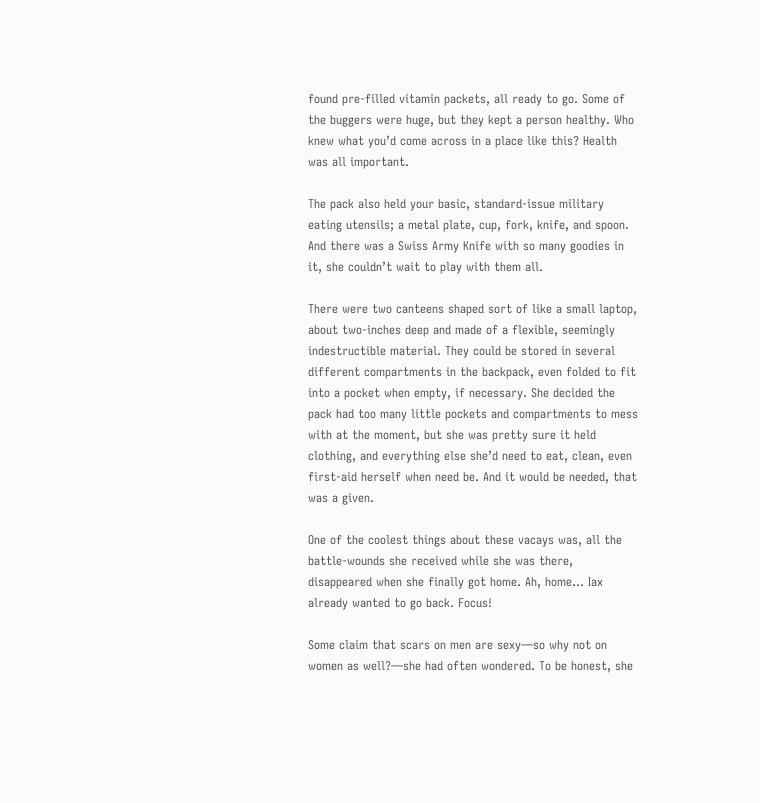found pre-filled vitamin packets, all ready to go. Some of the buggers were huge, but they kept a person healthy. Who knew what you’d come across in a place like this? Health was all important.

The pack also held your basic, standard-issue military eating utensils; a metal plate, cup, fork, knife, and spoon. And there was a Swiss Army Knife with so many goodies in it, she couldn’t wait to play with them all.

There were two canteens shaped sort of like a small laptop, about two-inches deep and made of a flexible, seemingly indestructible material. They could be stored in several different compartments in the backpack, even folded to fit into a pocket when empty, if necessary. She decided the pack had too many little pockets and compartments to mess with at the moment, but she was pretty sure it held clothing, and everything else she’d need to eat, clean, even first-aid herself when need be. And it would be needed, that was a given.

One of the coolest things about these vacays was, all the battle-wounds she received while she was there, disappeared when she finally got home. Ah, home… Iax already wanted to go back. Focus!

Some claim that scars on men are sexy—so why not on women as well?—she had often wondered. To be honest, she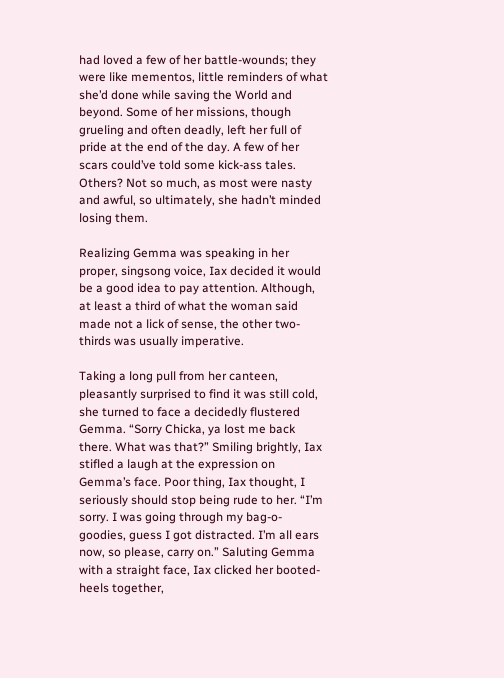had loved a few of her battle-wounds; they were like mementos, little reminders of what she’d done while saving the World and beyond. Some of her missions, though grueling and often deadly, left her full of pride at the end of the day. A few of her scars could’ve told some kick-ass tales. Others? Not so much, as most were nasty and awful, so ultimately, she hadn’t minded losing them.

Realizing Gemma was speaking in her proper, singsong voice, Iax decided it would be a good idea to pay attention. Although, at least a third of what the woman said made not a lick of sense, the other two-thirds was usually imperative.

Taking a long pull from her canteen, pleasantly surprised to find it was still cold, she turned to face a decidedly flustered Gemma. “Sorry Chicka, ya lost me back there. What was that?” Smiling brightly, Iax stifled a laugh at the expression on Gemma’s face. Poor thing, Iax thought, I seriously should stop being rude to her. “I’m sorry. I was going through my bag-o-goodies, guess I got distracted. I’m all ears now, so please, carry on.” Saluting Gemma with a straight face, Iax clicked her booted-heels together,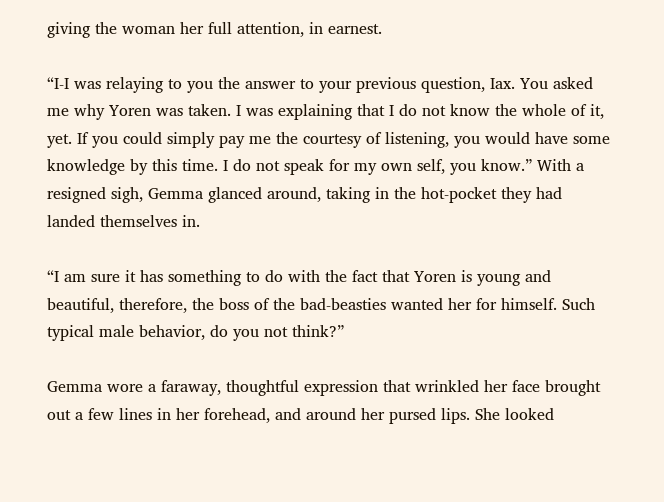giving the woman her full attention, in earnest.

“I-I was relaying to you the answer to your previous question, Iax. You asked me why Yoren was taken. I was explaining that I do not know the whole of it, yet. If you could simply pay me the courtesy of listening, you would have some knowledge by this time. I do not speak for my own self, you know.” With a resigned sigh, Gemma glanced around, taking in the hot-pocket they had landed themselves in.

“I am sure it has something to do with the fact that Yoren is young and beautiful, therefore, the boss of the bad-beasties wanted her for himself. Such typical male behavior, do you not think?”

Gemma wore a faraway, thoughtful expression that wrinkled her face brought out a few lines in her forehead, and around her pursed lips. She looked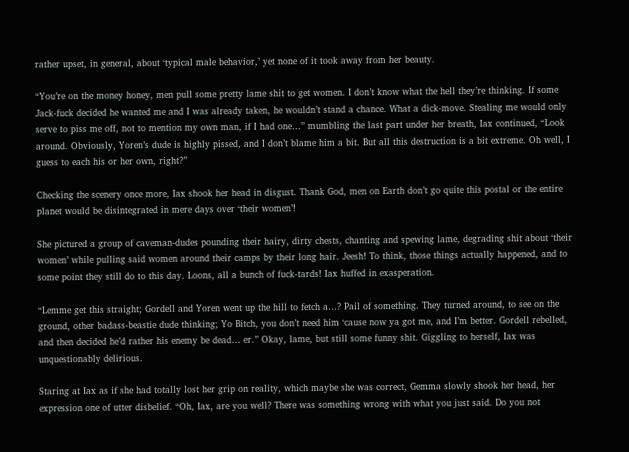rather upset, in general, about ‘typical male behavior,’ yet none of it took away from her beauty.

“You’re on the money honey, men pull some pretty lame shit to get women. I don’t know what the hell they’re thinking. If some Jack-fuck decided he wanted me and I was already taken, he wouldn’t stand a chance. What a dick-move. Stealing me would only serve to piss me off, not to mention my own man, if I had one…” mumbling the last part under her breath, Iax continued, “Look around. Obviously, Yoren’s dude is highly pissed, and I don’t blame him a bit. But all this destruction is a bit extreme. Oh well, I guess to each his or her own, right?”

Checking the scenery once more, Iax shook her head in disgust. Thank God, men on Earth don’t go quite this postal or the entire planet would be disintegrated in mere days over ‘their women’!

She pictured a group of caveman-dudes pounding their hairy, dirty chests, chanting and spewing lame, degrading shit about ‘their women’ while pulling said women around their camps by their long hair. Jeesh! To think, those things actually happened, and to some point they still do to this day. Loons, all a bunch of fuck-tards! Iax huffed in exasperation.

“Lemme get this straight; Gordell and Yoren went up the hill to fetch a…? Pail of something. They turned around, to see on the ground, other badass-beastie dude thinking; Yo Bitch, you don’t need him ‘cause now ya got me, and I’m better. Gordell rebelled, and then decided he’d rather his enemy be dead… er.” Okay, lame, but still some funny shit. Giggling to herself, Iax was unquestionably delirious.

Staring at Iax as if she had totally lost her grip on reality, which maybe she was correct, Gemma slowly shook her head, her expression one of utter disbelief. “Oh, Iax, are you well? There was something wrong with what you just said. Do you not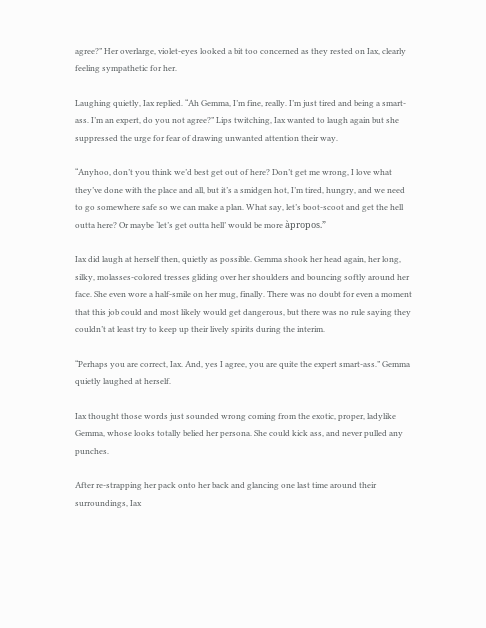agree?” Her overlarge, violet-eyes looked a bit too concerned as they rested on Iax, clearly feeling sympathetic for her.

Laughing quietly, Iax replied. “Ah Gemma, I’m fine, really. I’m just tired and being a smart-ass. I’m an expert, do you not agree?” Lips twitching, Iax wanted to laugh again but she suppressed the urge for fear of drawing unwanted attention their way.

“Anyhoo, don’t you think we’d best get out of here? Don’t get me wrong, I love what they’ve done with the place and all, but it’s a smidgen hot, I’m tired, hungry, and we need to go somewhere safe so we can make a plan. What say, let’s boot-scoot and get the hell outta here? Or maybe ‘let’s get outta hell’ would be more àpropos.”

Iax did laugh at herself then, quietly as possible. Gemma shook her head again, her long, silky, molasses-colored tresses gliding over her shoulders and bouncing softly around her face. She even wore a half-smile on her mug, finally. There was no doubt for even a moment that this job could and most likely would get dangerous, but there was no rule saying they couldn’t at least try to keep up their lively spirits during the interim.

“Perhaps you are correct, Iax. And, yes I agree, you are quite the expert smart-ass.” Gemma quietly laughed at herself.

Iax thought those words just sounded wrong coming from the exotic, proper, ladylike Gemma, whose looks totally belied her persona. She could kick ass, and never pulled any punches.

After re-strapping her pack onto her back and glancing one last time around their surroundings, Iax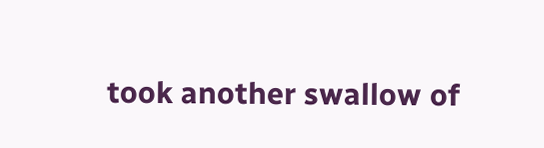took another swallow of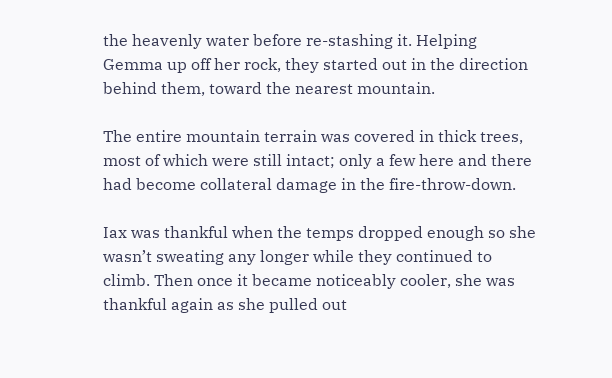the heavenly water before re-stashing it. Helping Gemma up off her rock, they started out in the direction behind them, toward the nearest mountain.

The entire mountain terrain was covered in thick trees, most of which were still intact; only a few here and there had become collateral damage in the fire-throw-down.

Iax was thankful when the temps dropped enough so she wasn’t sweating any longer while they continued to climb. Then once it became noticeably cooler, she was thankful again as she pulled out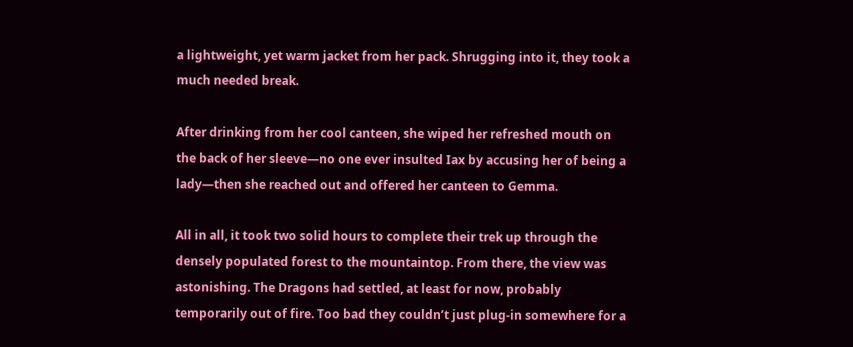a lightweight, yet warm jacket from her pack. Shrugging into it, they took a much needed break.

After drinking from her cool canteen, she wiped her refreshed mouth on the back of her sleeve—no one ever insulted Iax by accusing her of being a lady—then she reached out and offered her canteen to Gemma.

All in all, it took two solid hours to complete their trek up through the densely populated forest to the mountaintop. From there, the view was astonishing. The Dragons had settled, at least for now, probably temporarily out of fire. Too bad they couldn’t just plug-in somewhere for a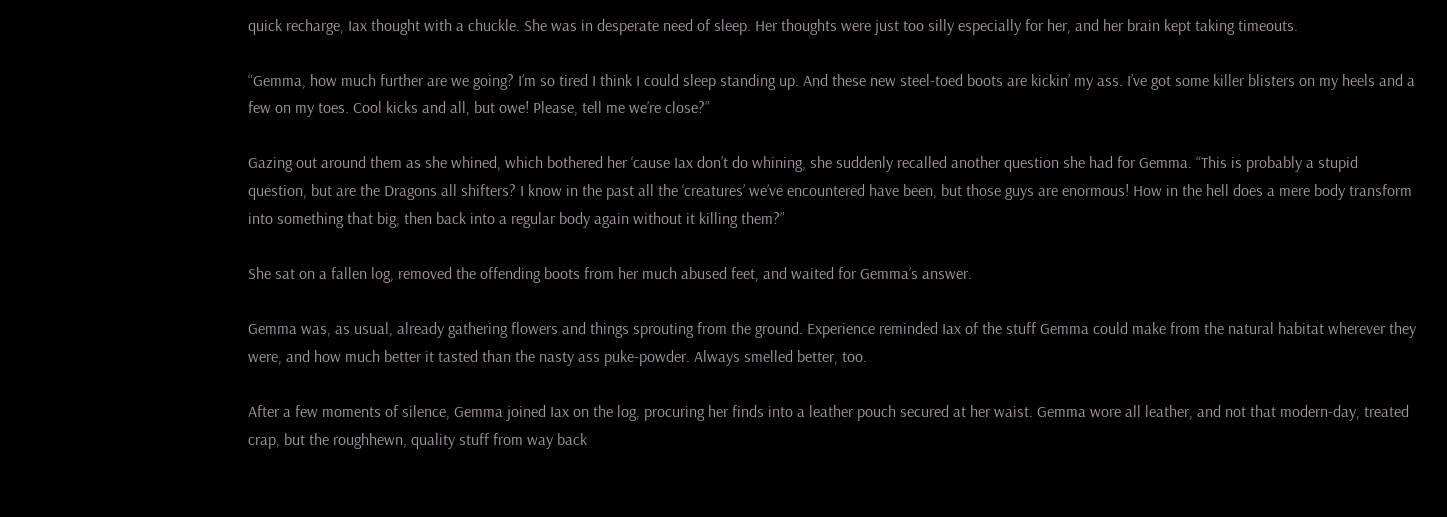quick recharge, Iax thought with a chuckle. She was in desperate need of sleep. Her thoughts were just too silly especially for her, and her brain kept taking timeouts.

“Gemma, how much further are we going? I’m so tired I think I could sleep standing up. And these new steel-toed boots are kickin’ my ass. I’ve got some killer blisters on my heels and a few on my toes. Cool kicks and all, but owe! Please, tell me we’re close?”

Gazing out around them as she whined, which bothered her ‘cause Iax don’t do whining, she suddenly recalled another question she had for Gemma. “This is probably a stupid question, but are the Dragons all shifters? I know in the past all the ‘creatures’ we’ve encountered have been, but those guys are enormous! How in the hell does a mere body transform into something that big, then back into a regular body again without it killing them?”

She sat on a fallen log, removed the offending boots from her much abused feet, and waited for Gemma’s answer.

Gemma was, as usual, already gathering flowers and things sprouting from the ground. Experience reminded Iax of the stuff Gemma could make from the natural habitat wherever they were, and how much better it tasted than the nasty ass puke-powder. Always smelled better, too.

After a few moments of silence, Gemma joined Iax on the log, procuring her finds into a leather pouch secured at her waist. Gemma wore all leather, and not that modern-day, treated crap, but the roughhewn, quality stuff from way back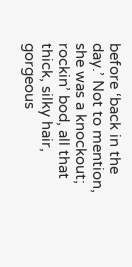before ‘back in the day.’ Not to mention, she was a knockout; rockin’ bod, all that thick, silky hair, gorgeous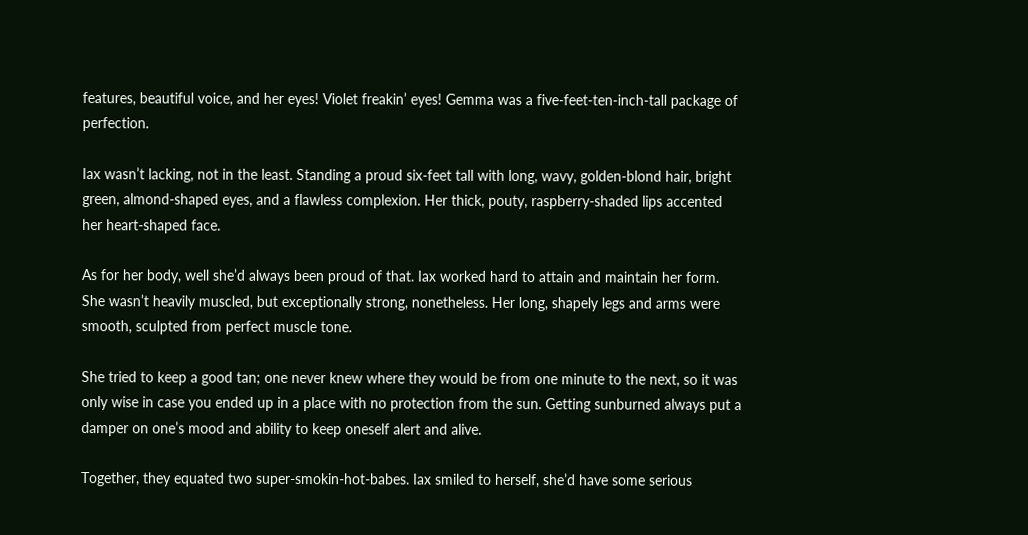features, beautiful voice, and her eyes! Violet freakin’ eyes! Gemma was a five-feet-ten-inch-tall package of perfection.

Iax wasn’t lacking, not in the least. Standing a proud six-feet tall with long, wavy, golden-blond hair, bright green, almond-shaped eyes, and a flawless complexion. Her thick, pouty, raspberry-shaded lips accented her heart-shaped face.

As for her body, well she’d always been proud of that. Iax worked hard to attain and maintain her form. She wasn’t heavily muscled, but exceptionally strong, nonetheless. Her long, shapely legs and arms were smooth, sculpted from perfect muscle tone.

She tried to keep a good tan; one never knew where they would be from one minute to the next, so it was only wise in case you ended up in a place with no protection from the sun. Getting sunburned always put a damper on one’s mood and ability to keep oneself alert and alive.

Together, they equated two super-smokin-hot-babes. Iax smiled to herself, she’d have some serious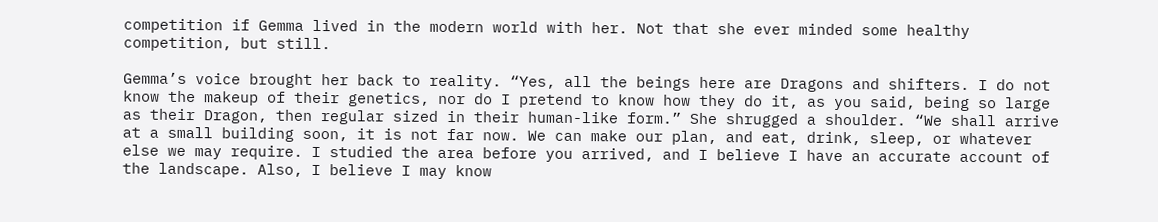competition if Gemma lived in the modern world with her. Not that she ever minded some healthy competition, but still.

Gemma’s voice brought her back to reality. “Yes, all the beings here are Dragons and shifters. I do not know the makeup of their genetics, nor do I pretend to know how they do it, as you said, being so large as their Dragon, then regular sized in their human-like form.” She shrugged a shoulder. “We shall arrive at a small building soon, it is not far now. We can make our plan, and eat, drink, sleep, or whatever else we may require. I studied the area before you arrived, and I believe I have an accurate account of the landscape. Also, I believe I may know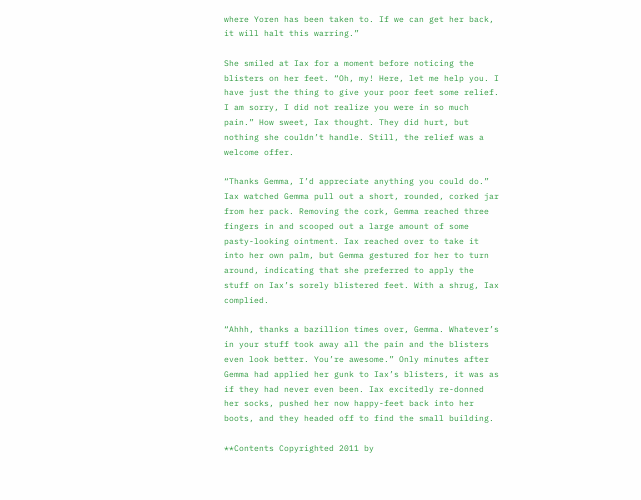where Yoren has been taken to. If we can get her back, it will halt this warring.”

She smiled at Iax for a moment before noticing the blisters on her feet. “Oh, my! Here, let me help you. I have just the thing to give your poor feet some relief. I am sorry, I did not realize you were in so much pain.” How sweet, Iax thought. They did hurt, but nothing she couldn’t handle. Still, the relief was a welcome offer.

“Thanks Gemma, I’d appreciate anything you could do.” Iax watched Gemma pull out a short, rounded, corked jar from her pack. Removing the cork, Gemma reached three fingers in and scooped out a large amount of some pasty-looking ointment. Iax reached over to take it into her own palm, but Gemma gestured for her to turn around, indicating that she preferred to apply the stuff on Iax’s sorely blistered feet. With a shrug, Iax complied.

“Ahhh, thanks a bazillion times over, Gemma. Whatever’s in your stuff took away all the pain and the blisters even look better. You’re awesome.” Only minutes after Gemma had applied her gunk to Iax’s blisters, it was as if they had never even been. Iax excitedly re-donned her socks, pushed her now happy-feet back into her boots, and they headed off to find the small building.

**Contents Copyrighted 2011 by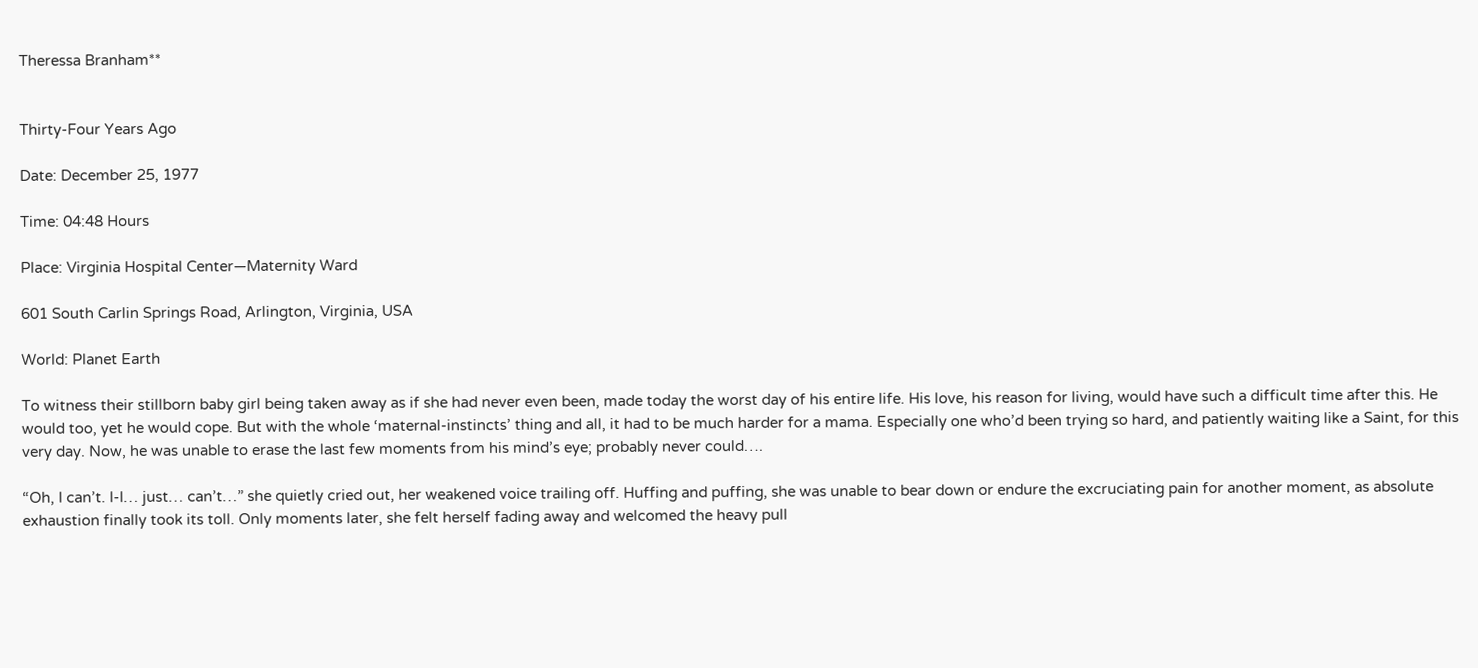Theressa Branham**


Thirty-Four Years Ago

Date: December 25, 1977

Time: 04:48 Hours

Place: Virginia Hospital Center—Maternity Ward

601 South Carlin Springs Road, Arlington, Virginia, USA

World: Planet Earth

To witness their stillborn baby girl being taken away as if she had never even been, made today the worst day of his entire life. His love, his reason for living, would have such a difficult time after this. He would too, yet he would cope. But with the whole ‘maternal-instincts’ thing and all, it had to be much harder for a mama. Especially one who’d been trying so hard, and patiently waiting like a Saint, for this very day. Now, he was unable to erase the last few moments from his mind’s eye; probably never could….

“Oh, I can’t. I-I… just… can’t…” she quietly cried out, her weakened voice trailing off. Huffing and puffing, she was unable to bear down or endure the excruciating pain for another moment, as absolute exhaustion finally took its toll. Only moments later, she felt herself fading away and welcomed the heavy pull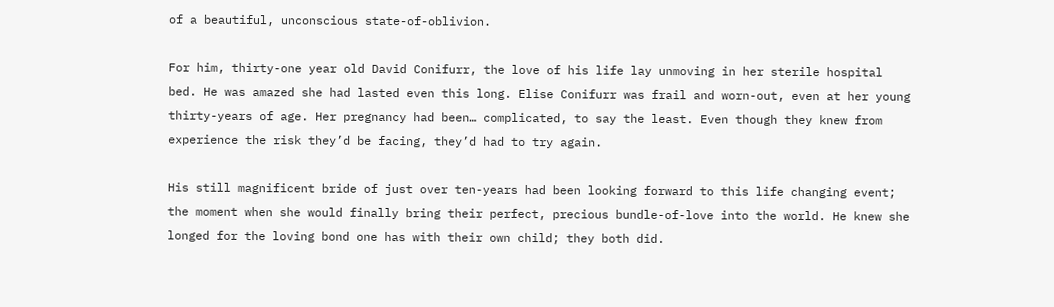of a beautiful, unconscious state-of-oblivion.

For him, thirty-one year old David Conifurr, the love of his life lay unmoving in her sterile hospital bed. He was amazed she had lasted even this long. Elise Conifurr was frail and worn-out, even at her young thirty-years of age. Her pregnancy had been… complicated, to say the least. Even though they knew from experience the risk they’d be facing, they’d had to try again.

His still magnificent bride of just over ten-years had been looking forward to this life changing event; the moment when she would finally bring their perfect, precious bundle-of-love into the world. He knew she longed for the loving bond one has with their own child; they both did.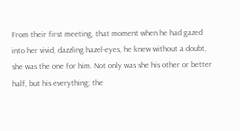From their first meeting, that moment when he had gazed into her vivid, dazzling hazel-eyes, he knew without a doubt, she was the one for him. Not only was she his other or better half, but his everything; the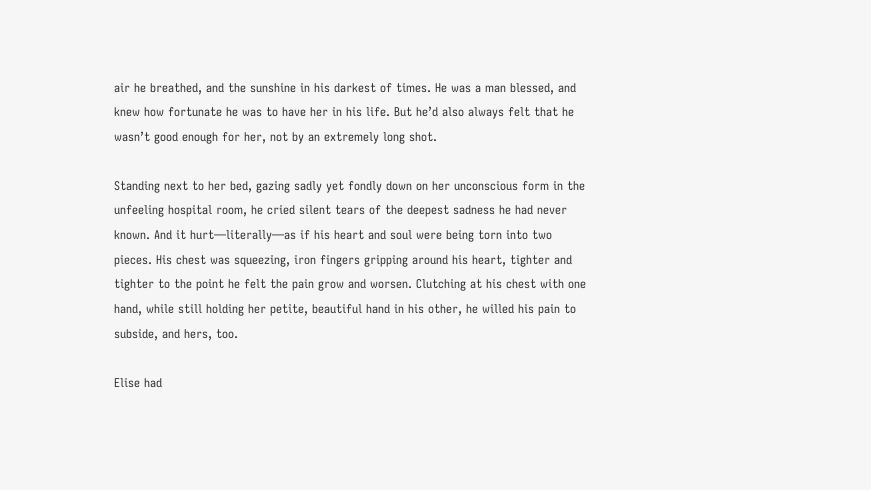air he breathed, and the sunshine in his darkest of times. He was a man blessed, and knew how fortunate he was to have her in his life. But he’d also always felt that he wasn’t good enough for her, not by an extremely long shot.

Standing next to her bed, gazing sadly yet fondly down on her unconscious form in the unfeeling hospital room, he cried silent tears of the deepest sadness he had never known. And it hurt—literally—as if his heart and soul were being torn into two pieces. His chest was squeezing, iron fingers gripping around his heart, tighter and tighter to the point he felt the pain grow and worsen. Clutching at his chest with one hand, while still holding her petite, beautiful hand in his other, he willed his pain to subside, and hers, too.

Elise had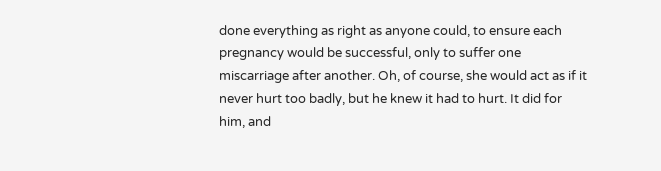done everything as right as anyone could, to ensure each pregnancy would be successful, only to suffer one miscarriage after another. Oh, of course, she would act as if it never hurt too badly, but he knew it had to hurt. It did for him, and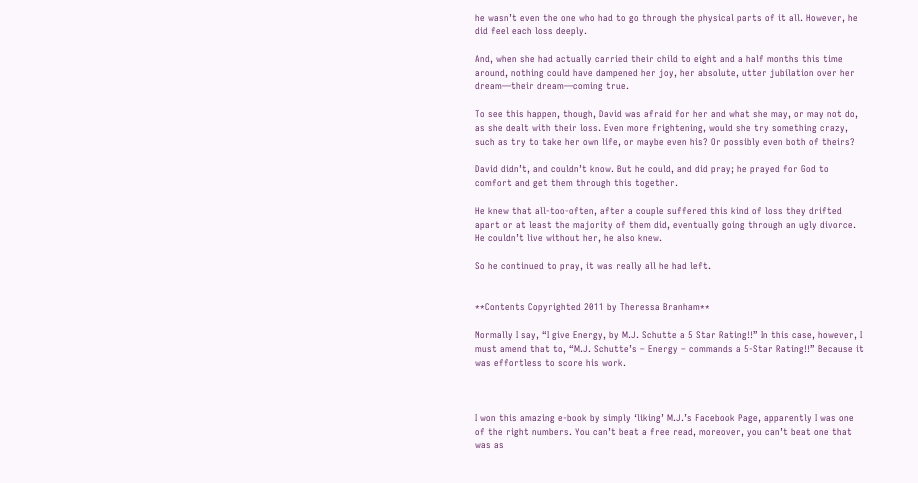he wasn’t even the one who had to go through the physical parts of it all. However, he did feel each loss deeply.

And, when she had actually carried their child to eight and a half months this time around, nothing could have dampened her joy, her absolute, utter jubilation over her dream—their dream—coming true.

To see this happen, though, David was afraid for her and what she may, or may not do, as she dealt with their loss. Even more frightening, would she try something crazy, such as try to take her own life, or maybe even his? Or possibly even both of theirs?

David didn’t, and couldn’t know. But he could, and did pray; he prayed for God to comfort and get them through this together.

He knew that all-too-often, after a couple suffered this kind of loss they drifted apart or at least the majority of them did, eventually going through an ugly divorce. He couldn’t live without her, he also knew.

So he continued to pray, it was really all he had left.


**Contents Copyrighted 2011 by Theressa Branham**

Normally I say, “I give Energy, by M.J. Schutte a 5 Star Rating!!” In this case, however, I must amend that to, “M.J. Schutte’s – Energy – commands a 5-Star Rating!!” Because it was effortless to score his work.



I won this amazing e-book by simply ‘liking’ M.J.’s Facebook Page, apparently I was one of the right numbers. You can’t beat a free read, moreover, you can’t beat one that was as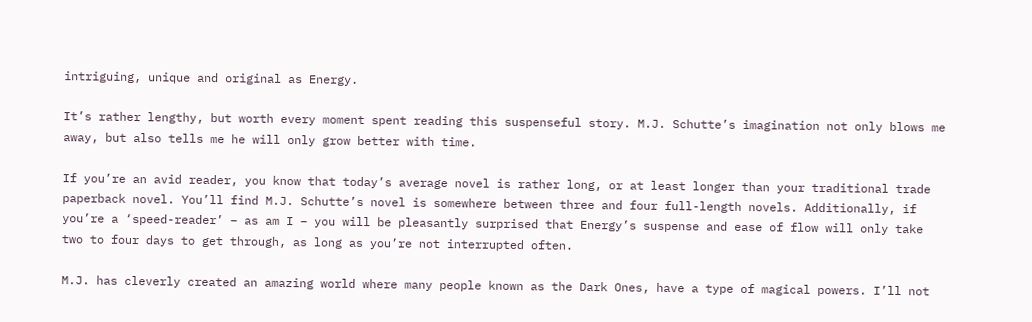intriguing, unique and original as Energy.

It’s rather lengthy, but worth every moment spent reading this suspenseful story. M.J. Schutte’s imagination not only blows me away, but also tells me he will only grow better with time.

If you’re an avid reader, you know that today’s average novel is rather long, or at least longer than your traditional trade paperback novel. You’ll find M.J. Schutte’s novel is somewhere between three and four full-length novels. Additionally, if you’re a ‘speed-reader’ – as am I – you will be pleasantly surprised that Energy’s suspense and ease of flow will only take two to four days to get through, as long as you’re not interrupted often.

M.J. has cleverly created an amazing world where many people known as the Dark Ones, have a type of magical powers. I’ll not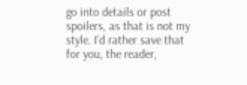go into details or post spoilers, as that is not my style. I’d rather save that for you, the reader,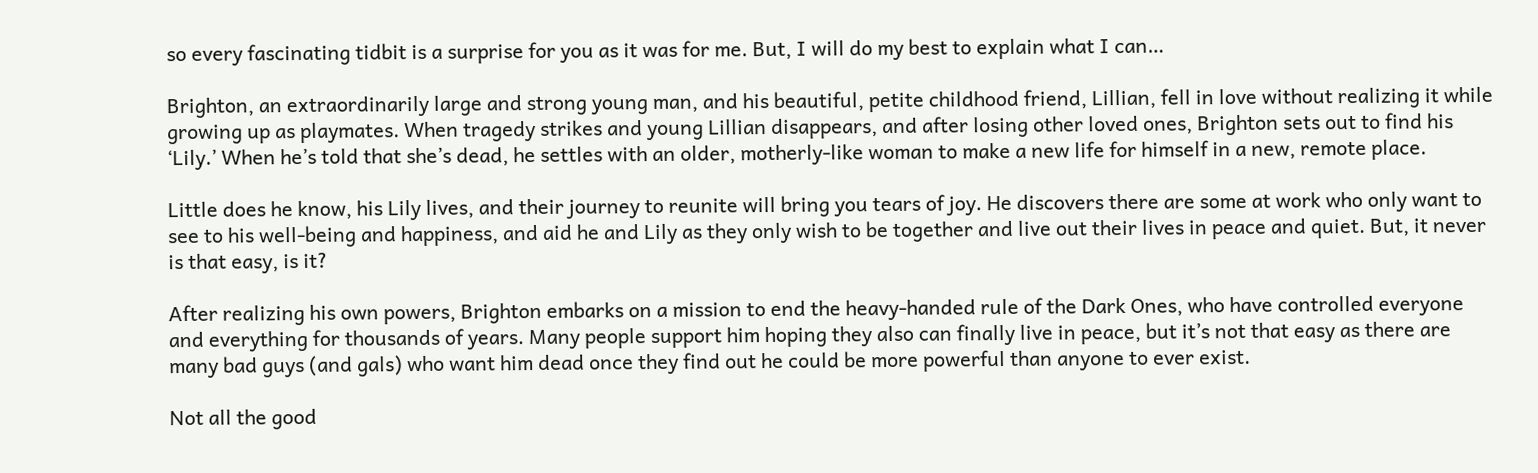so every fascinating tidbit is a surprise for you as it was for me. But, I will do my best to explain what I can…

Brighton, an extraordinarily large and strong young man, and his beautiful, petite childhood friend, Lillian, fell in love without realizing it while growing up as playmates. When tragedy strikes and young Lillian disappears, and after losing other loved ones, Brighton sets out to find his ‘Lily.’ When he’s told that she’s dead, he settles with an older, motherly-like woman to make a new life for himself in a new, remote place.

Little does he know, his Lily lives, and their journey to reunite will bring you tears of joy. He discovers there are some at work who only want to see to his well-being and happiness, and aid he and Lily as they only wish to be together and live out their lives in peace and quiet. But, it never is that easy, is it?

After realizing his own powers, Brighton embarks on a mission to end the heavy-handed rule of the Dark Ones, who have controlled everyone and everything for thousands of years. Many people support him hoping they also can finally live in peace, but it’s not that easy as there are many bad guys (and gals) who want him dead once they find out he could be more powerful than anyone to ever exist.

Not all the good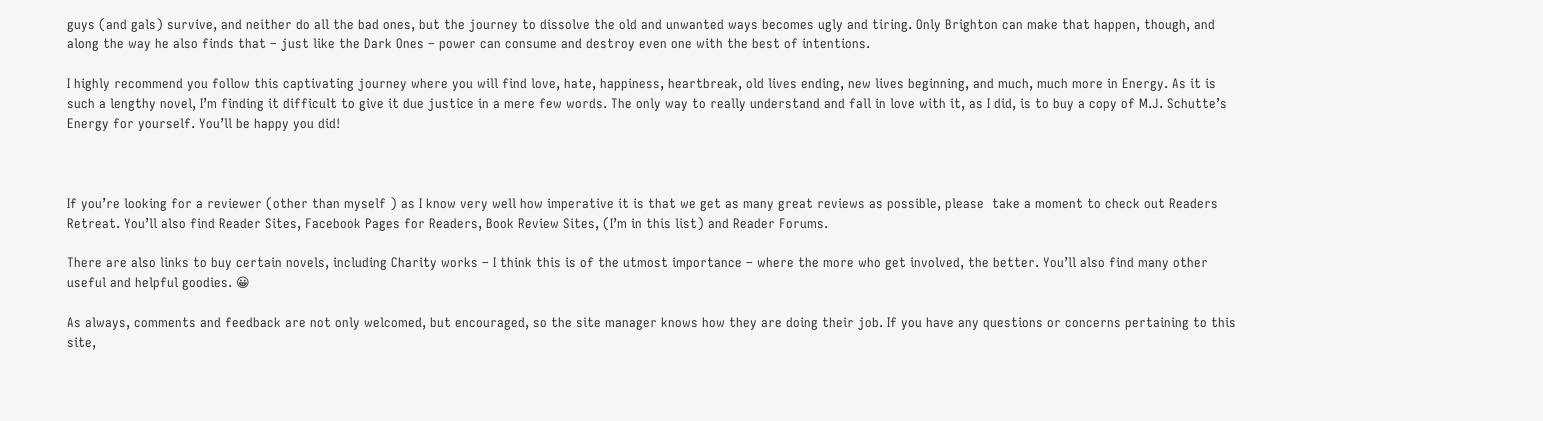guys (and gals) survive, and neither do all the bad ones, but the journey to dissolve the old and unwanted ways becomes ugly and tiring. Only Brighton can make that happen, though, and along the way he also finds that – just like the Dark Ones – power can consume and destroy even one with the best of intentions.

I highly recommend you follow this captivating journey where you will find love, hate, happiness, heartbreak, old lives ending, new lives beginning, and much, much more in Energy. As it is such a lengthy novel, I’m finding it difficult to give it due justice in a mere few words. The only way to really understand and fall in love with it, as I did, is to buy a copy of M.J. Schutte’s Energy for yourself. You’ll be happy you did!



If you’re looking for a reviewer (other than myself ) as I know very well how imperative it is that we get as many great reviews as possible, please  take a moment to check out Readers Retreat. You’ll also find Reader Sites, Facebook Pages for Readers, Book Review Sites, (I’m in this list) and Reader Forums.

There are also links to buy certain novels, including Charity works – I think this is of the utmost importance – where the more who get involved, the better. You’ll also find many other useful and helpful goodies. 😀

As always, comments and feedback are not only welcomed, but encouraged, so the site manager knows how they are doing their job. If you have any questions or concerns pertaining to this site,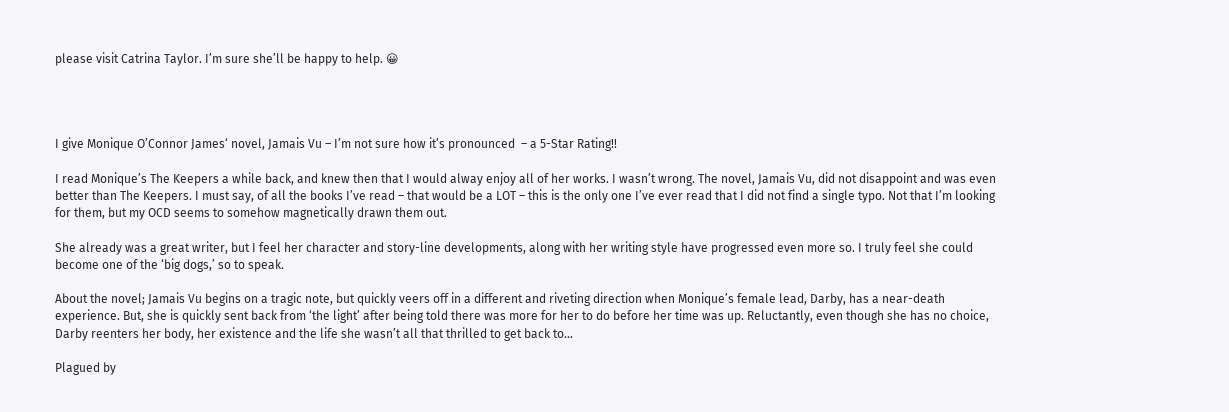please visit Catrina Taylor. I’m sure she’ll be happy to help. 😀




I give Monique O’Connor James‘ novel, Jamais Vu – I’m not sure how it’s pronounced  – a 5-Star Rating!!

I read Monique’s The Keepers a while back, and knew then that I would alway enjoy all of her works. I wasn’t wrong. The novel, Jamais Vu, did not disappoint and was even better than The Keepers. I must say, of all the books I’ve read – that would be a LOT – this is the only one I’ve ever read that I did not find a single typo. Not that I’m looking for them, but my OCD seems to somehow magnetically drawn them out.

She already was a great writer, but I feel her character and story-line developments, along with her writing style have progressed even more so. I truly feel she could become one of the ‘big dogs,’ so to speak.

About the novel; Jamais Vu begins on a tragic note, but quickly veers off in a different and riveting direction when Monique’s female lead, Darby, has a near-death experience. But, she is quickly sent back from ‘the light’ after being told there was more for her to do before her time was up. Reluctantly, even though she has no choice, Darby reenters her body, her existence and the life she wasn’t all that thrilled to get back to…

Plagued by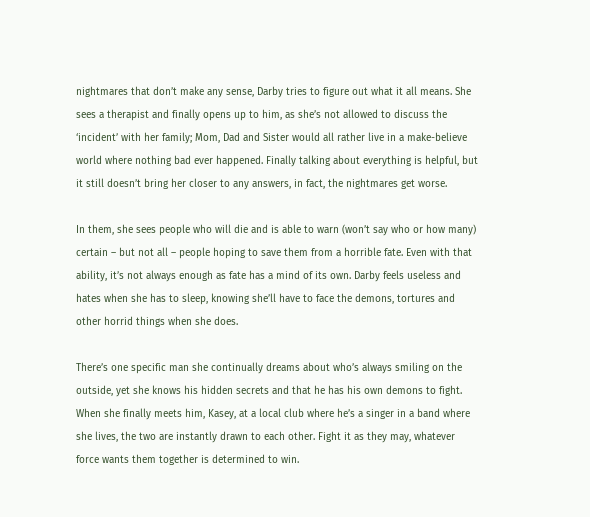nightmares that don’t make any sense, Darby tries to figure out what it all means. She sees a therapist and finally opens up to him, as she’s not allowed to discuss the ‘incident’ with her family; Mom, Dad and Sister would all rather live in a make-believe world where nothing bad ever happened. Finally talking about everything is helpful, but it still doesn’t bring her closer to any answers, in fact, the nightmares get worse.

In them, she sees people who will die and is able to warn (won’t say who or how many) certain – but not all – people hoping to save them from a horrible fate. Even with that ability, it’s not always enough as fate has a mind of its own. Darby feels useless and hates when she has to sleep, knowing she’ll have to face the demons, tortures and other horrid things when she does.

There’s one specific man she continually dreams about who’s always smiling on the outside, yet she knows his hidden secrets and that he has his own demons to fight. When she finally meets him, Kasey, at a local club where he’s a singer in a band where she lives, the two are instantly drawn to each other. Fight it as they may, whatever force wants them together is determined to win.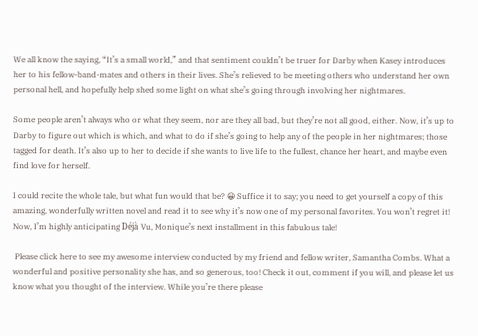We all know the saying, “It’s a small world,” and that sentiment couldn’t be truer for Darby when Kasey introduces her to his fellow-band-mates and others in their lives. She’s relieved to be meeting others who understand her own personal hell, and hopefully help shed some light on what she’s going through involving her nightmares.

Some people aren’t always who or what they seem, nor are they all bad, but they’re not all good, either. Now, it’s up to Darby to figure out which is which, and what to do if she’s going to help any of the people in her nightmares; those tagged for death. It’s also up to her to decide if she wants to live life to the fullest, chance her heart, and maybe even find love for herself.

I could recite the whole tale, but what fun would that be? 😀 Suffice it to say; you need to get yourself a copy of this amazing, wonderfully written novel and read it to see why it’s now one of my personal favorites. You won’t regret it! Now, I’m highly anticipating Déjà Vu, Monique’s next installment in this fabulous tale!

 Please click here to see my awesome interview conducted by my friend and fellow writer, Samantha Combs. What a wonderful and positive personality she has, and so generous, too! Check it out, comment if you will, and please let us know what you thought of the interview. While you’re there please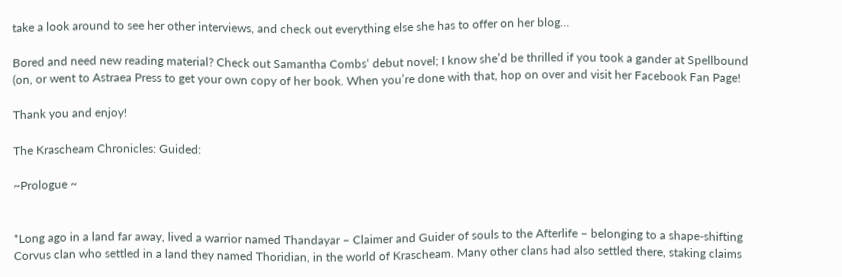take a look around to see her other interviews, and check out everything else she has to offer on her blog…

Bored and need new reading material? Check out Samantha Combs‘ debut novel; I know she’d be thrilled if you took a gander at Spellbound (on, or went to Astraea Press to get your own copy of her book. When you’re done with that, hop on over and visit her Facebook Fan Page!

Thank you and enjoy!

The Krascheam Chronicles: Guided:

~Prologue ~


*Long ago in a land far away, lived a warrior named Thandayar – Claimer and Guider of souls to the Afterlife – belonging to a shape-shifting Corvus clan who settled in a land they named Thoridian, in the world of Krascheam. Many other clans had also settled there, staking claims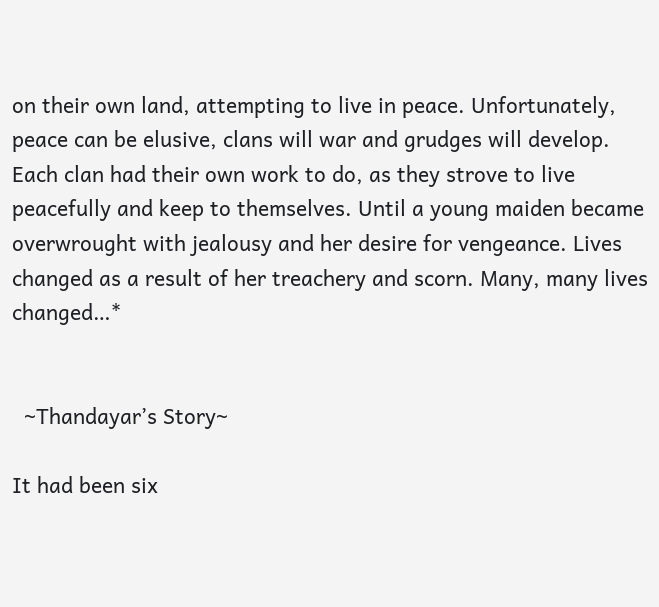on their own land, attempting to live in peace. Unfortunately, peace can be elusive, clans will war and grudges will develop. Each clan had their own work to do, as they strove to live peacefully and keep to themselves. Until a young maiden became overwrought with jealousy and her desire for vengeance. Lives changed as a result of her treachery and scorn. Many, many lives changed…*


  ~Thandayar’s Story~

It had been six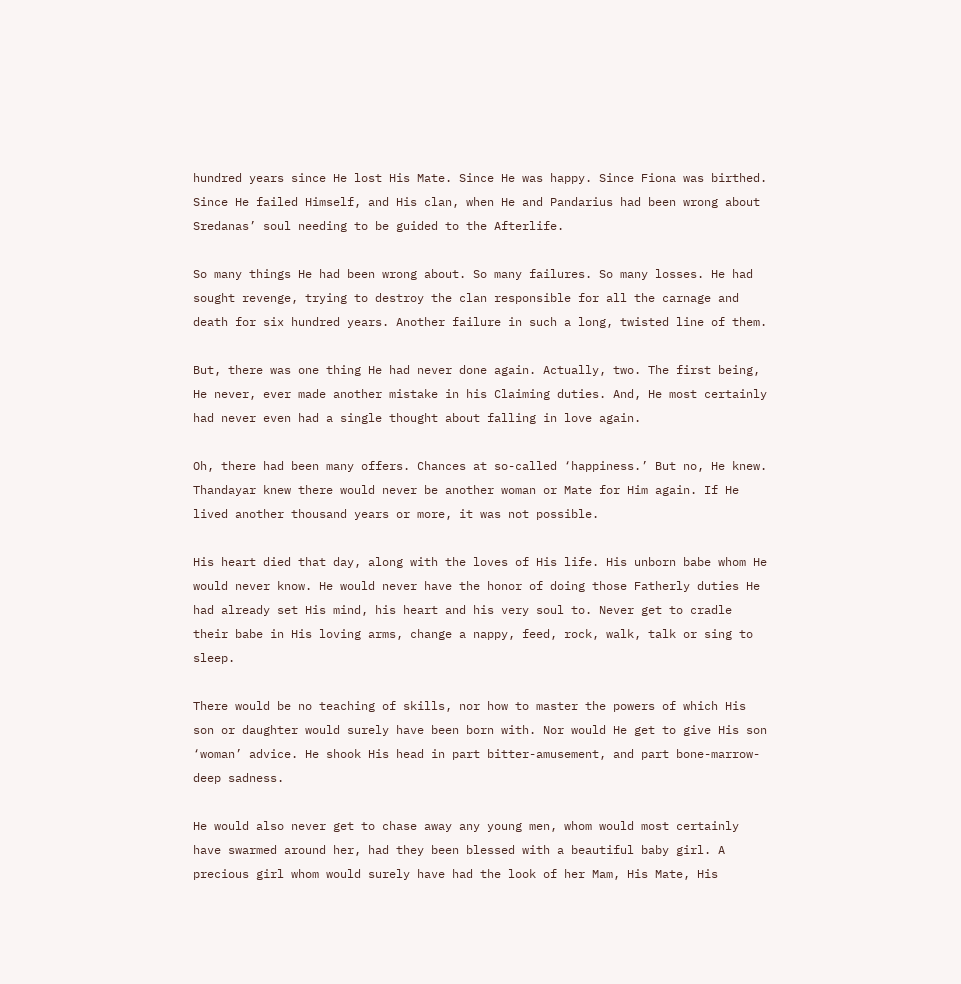hundred years since He lost His Mate. Since He was happy. Since Fiona was birthed. Since He failed Himself, and His clan, when He and Pandarius had been wrong about Sredanas’ soul needing to be guided to the Afterlife.

So many things He had been wrong about. So many failures. So many losses. He had sought revenge, trying to destroy the clan responsible for all the carnage and death for six hundred years. Another failure in such a long, twisted line of them.

But, there was one thing He had never done again. Actually, two. The first being, He never, ever made another mistake in his Claiming duties. And, He most certainly had never even had a single thought about falling in love again.

Oh, there had been many offers. Chances at so-called ‘happiness.’ But no, He knew. Thandayar knew there would never be another woman or Mate for Him again. If He lived another thousand years or more, it was not possible.

His heart died that day, along with the loves of His life. His unborn babe whom He would never know. He would never have the honor of doing those Fatherly duties He had already set His mind, his heart and his very soul to. Never get to cradle their babe in His loving arms, change a nappy, feed, rock, walk, talk or sing to sleep.

There would be no teaching of skills, nor how to master the powers of which His son or daughter would surely have been born with. Nor would He get to give His son ‘woman’ advice. He shook His head in part bitter-amusement, and part bone-marrow-deep sadness.

He would also never get to chase away any young men, whom would most certainly have swarmed around her, had they been blessed with a beautiful baby girl. A precious girl whom would surely have had the look of her Mam, His Mate, His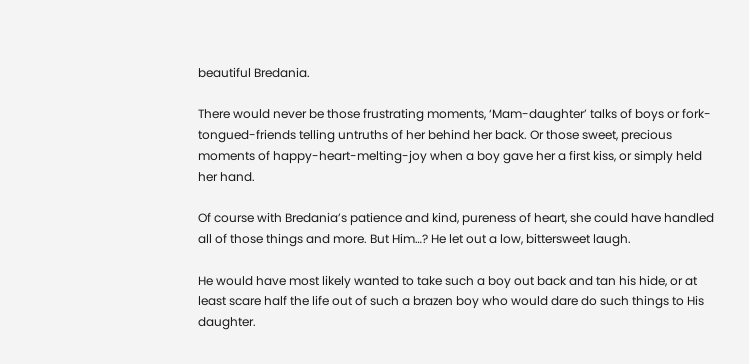beautiful Bredania.

There would never be those frustrating moments, ‘Mam-daughter’ talks of boys or fork-tongued-friends telling untruths of her behind her back. Or those sweet, precious moments of happy-heart-melting-joy when a boy gave her a first kiss, or simply held her hand.

Of course with Bredania’s patience and kind, pureness of heart, she could have handled all of those things and more. But Him…? He let out a low, bittersweet laugh.

He would have most likely wanted to take such a boy out back and tan his hide, or at least scare half the life out of such a brazen boy who would dare do such things to His daughter.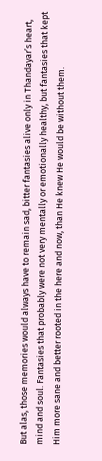But alas, those memories would always have to remain sad, bitter fantasies alive only in Thandayar’s heart, mind and soul. Fantasies that probably were not very mentally or emotionally healthy, but fantasies that kept Him more sane and better rooted in the here and now, than He knew He would be without them.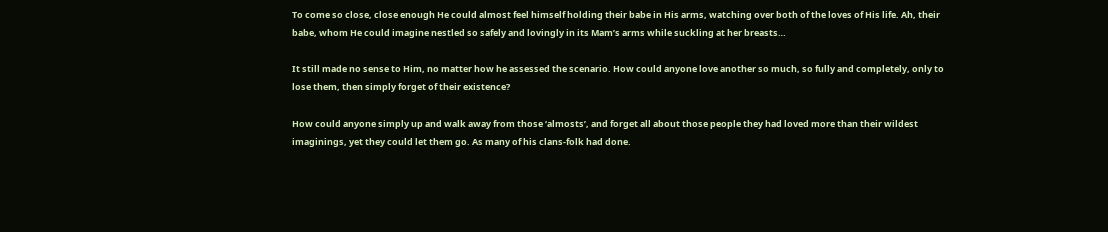To come so close, close enough He could almost feel himself holding their babe in His arms, watching over both of the loves of His life. Ah, their babe, whom He could imagine nestled so safely and lovingly in its Mam’s arms while suckling at her breasts…

It still made no sense to Him, no matter how he assessed the scenario. How could anyone love another so much, so fully and completely, only to lose them, then simply forget of their existence?

How could anyone simply up and walk away from those ‘almosts’, and forget all about those people they had loved more than their wildest imaginings, yet they could let them go. As many of his clans-folk had done.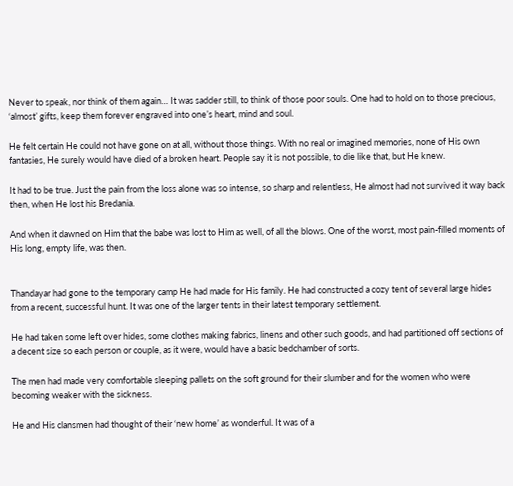Never to speak, nor think of them again… It was sadder still, to think of those poor souls. One had to hold on to those precious, ‘almost’ gifts, keep them forever engraved into one’s heart, mind and soul.

He felt certain He could not have gone on at all, without those things. With no real or imagined memories, none of His own fantasies, He surely would have died of a broken heart. People say it is not possible, to die like that, but He knew.

It had to be true. Just the pain from the loss alone was so intense, so sharp and relentless, He almost had not survived it way back then, when He lost his Bredania.

And when it dawned on Him that the babe was lost to Him as well, of all the blows. One of the worst, most pain-filled moments of His long, empty life, was then.


Thandayar had gone to the temporary camp He had made for His family. He had constructed a cozy tent of several large hides from a recent, successful hunt. It was one of the larger tents in their latest temporary settlement.

He had taken some left over hides, some clothes making fabrics, linens and other such goods, and had partitioned off sections of a decent size so each person or couple, as it were, would have a basic bedchamber of sorts.

The men had made very comfortable sleeping pallets on the soft ground for their slumber and for the women who were becoming weaker with the sickness.

He and His clansmen had thought of their ‘new home’ as wonderful. It was of a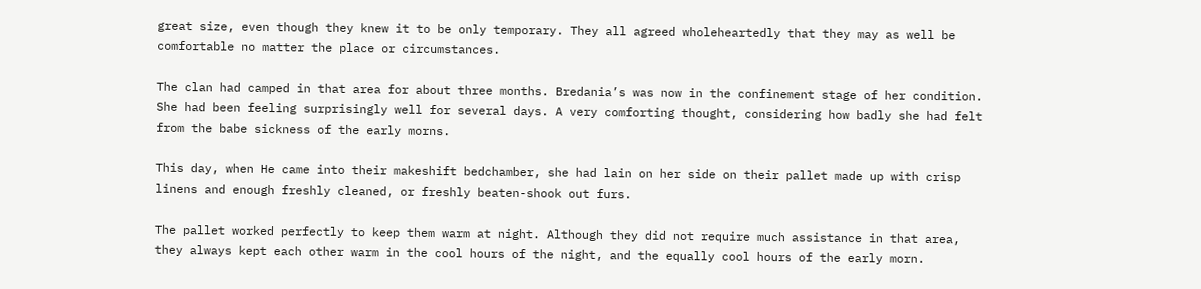great size, even though they knew it to be only temporary. They all agreed wholeheartedly that they may as well be comfortable no matter the place or circumstances.

The clan had camped in that area for about three months. Bredania’s was now in the confinement stage of her condition. She had been feeling surprisingly well for several days. A very comforting thought, considering how badly she had felt from the babe sickness of the early morns.

This day, when He came into their makeshift bedchamber, she had lain on her side on their pallet made up with crisp linens and enough freshly cleaned, or freshly beaten-shook out furs.

The pallet worked perfectly to keep them warm at night. Although they did not require much assistance in that area, they always kept each other warm in the cool hours of the night, and the equally cool hours of the early morn.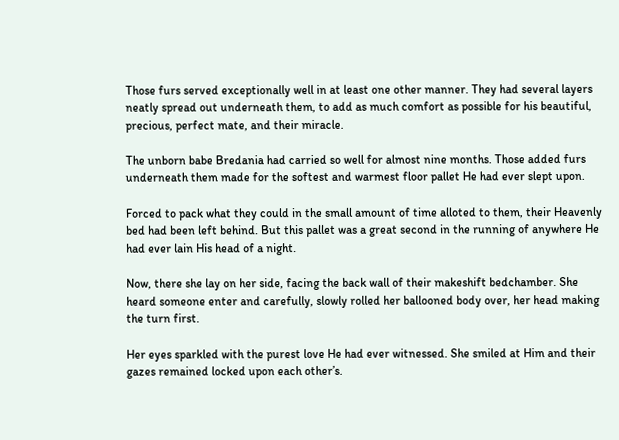Those furs served exceptionally well in at least one other manner. They had several layers neatly spread out underneath them, to add as much comfort as possible for his beautiful, precious, perfect mate, and their miracle.

The unborn babe Bredania had carried so well for almost nine months. Those added furs underneath them made for the softest and warmest floor pallet He had ever slept upon.

Forced to pack what they could in the small amount of time alloted to them, their Heavenly bed had been left behind. But this pallet was a great second in the running of anywhere He had ever lain His head of a night.

Now, there she lay on her side, facing the back wall of their makeshift bedchamber. She heard someone enter and carefully, slowly rolled her ballooned body over, her head making the turn first.

Her eyes sparkled with the purest love He had ever witnessed. She smiled at Him and their gazes remained locked upon each other’s.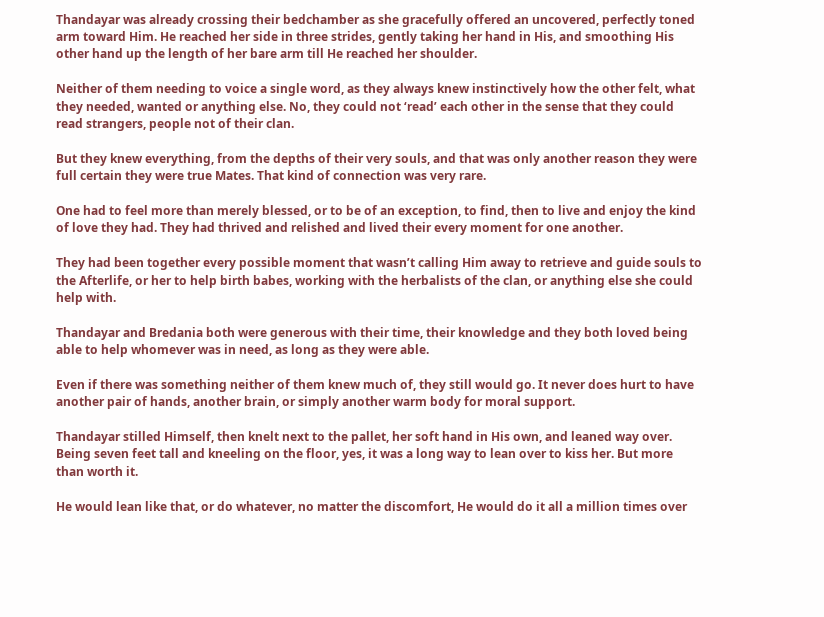Thandayar was already crossing their bedchamber as she gracefully offered an uncovered, perfectly toned arm toward Him. He reached her side in three strides, gently taking her hand in His, and smoothing His other hand up the length of her bare arm till He reached her shoulder.

Neither of them needing to voice a single word, as they always knew instinctively how the other felt, what they needed, wanted or anything else. No, they could not ‘read’ each other in the sense that they could read strangers, people not of their clan.

But they knew everything, from the depths of their very souls, and that was only another reason they were full certain they were true Mates. That kind of connection was very rare.

One had to feel more than merely blessed, or to be of an exception, to find, then to live and enjoy the kind of love they had. They had thrived and relished and lived their every moment for one another.

They had been together every possible moment that wasn’t calling Him away to retrieve and guide souls to the Afterlife, or her to help birth babes, working with the herbalists of the clan, or anything else she could help with.

Thandayar and Bredania both were generous with their time, their knowledge and they both loved being able to help whomever was in need, as long as they were able.

Even if there was something neither of them knew much of, they still would go. It never does hurt to have another pair of hands, another brain, or simply another warm body for moral support.

Thandayar stilled Himself, then knelt next to the pallet, her soft hand in His own, and leaned way over. Being seven feet tall and kneeling on the floor, yes, it was a long way to lean over to kiss her. But more than worth it.

He would lean like that, or do whatever, no matter the discomfort, He would do it all a million times over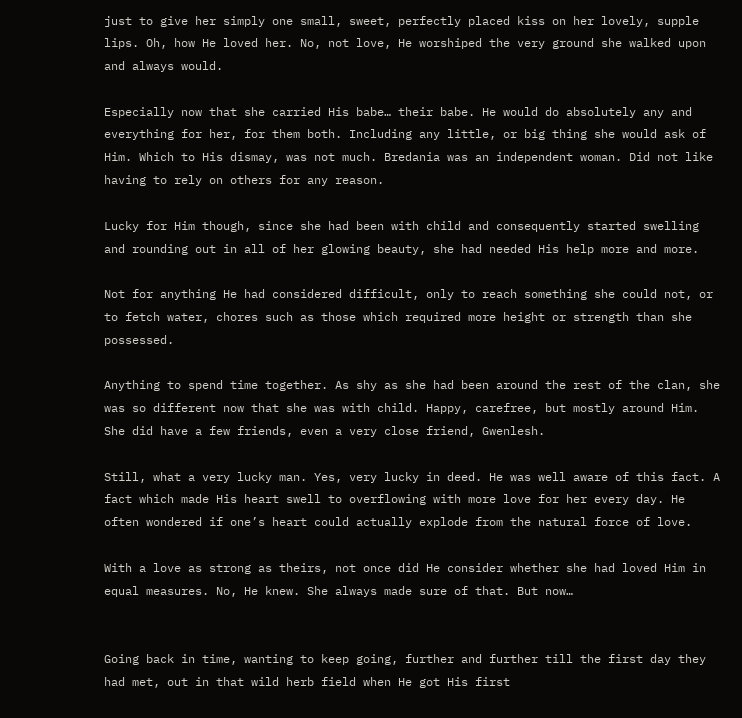just to give her simply one small, sweet, perfectly placed kiss on her lovely, supple lips. Oh, how He loved her. No, not love, He worshiped the very ground she walked upon and always would.

Especially now that she carried His babe… their babe. He would do absolutely any and everything for her, for them both. Including any little, or big thing she would ask of Him. Which to His dismay, was not much. Bredania was an independent woman. Did not like having to rely on others for any reason.

Lucky for Him though, since she had been with child and consequently started swelling and rounding out in all of her glowing beauty, she had needed His help more and more.

Not for anything He had considered difficult, only to reach something she could not, or to fetch water, chores such as those which required more height or strength than she possessed.

Anything to spend time together. As shy as she had been around the rest of the clan, she was so different now that she was with child. Happy, carefree, but mostly around Him. She did have a few friends, even a very close friend, Gwenlesh.

Still, what a very lucky man. Yes, very lucky in deed. He was well aware of this fact. A fact which made His heart swell to overflowing with more love for her every day. He often wondered if one’s heart could actually explode from the natural force of love.

With a love as strong as theirs, not once did He consider whether she had loved Him in equal measures. No, He knew. She always made sure of that. But now…


Going back in time, wanting to keep going, further and further till the first day they had met, out in that wild herb field when He got His first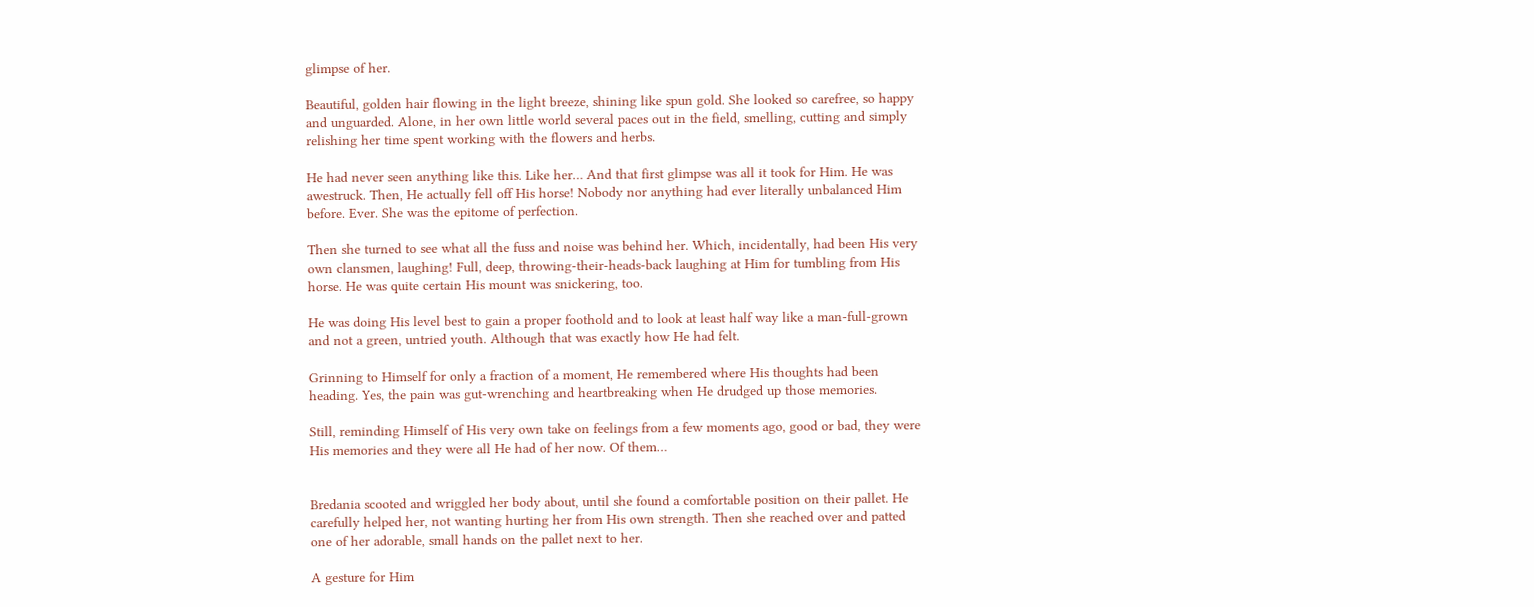glimpse of her.

Beautiful, golden hair flowing in the light breeze, shining like spun gold. She looked so carefree, so happy and unguarded. Alone, in her own little world several paces out in the field, smelling, cutting and simply relishing her time spent working with the flowers and herbs.

He had never seen anything like this. Like her… And that first glimpse was all it took for Him. He was awestruck. Then, He actually fell off His horse! Nobody nor anything had ever literally unbalanced Him before. Ever. She was the epitome of perfection.

Then she turned to see what all the fuss and noise was behind her. Which, incidentally, had been His very own clansmen, laughing! Full, deep, throwing-their-heads-back laughing at Him for tumbling from His horse. He was quite certain His mount was snickering, too.

He was doing His level best to gain a proper foothold and to look at least half way like a man-full-grown and not a green, untried youth. Although that was exactly how He had felt.

Grinning to Himself for only a fraction of a moment, He remembered where His thoughts had been heading. Yes, the pain was gut-wrenching and heartbreaking when He drudged up those memories.

Still, reminding Himself of His very own take on feelings from a few moments ago, good or bad, they were His memories and they were all He had of her now. Of them…


Bredania scooted and wriggled her body about, until she found a comfortable position on their pallet. He carefully helped her, not wanting hurting her from His own strength. Then she reached over and patted one of her adorable, small hands on the pallet next to her.

A gesture for Him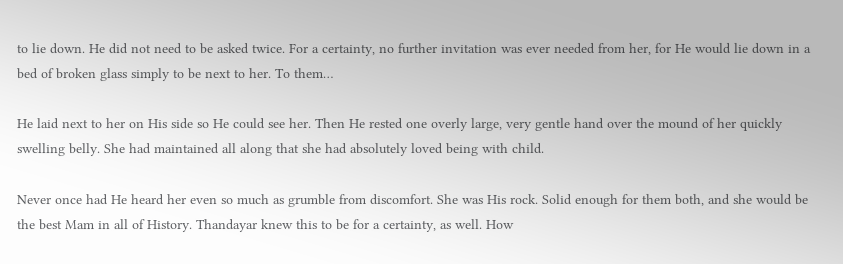to lie down. He did not need to be asked twice. For a certainty, no further invitation was ever needed from her, for He would lie down in a bed of broken glass simply to be next to her. To them…

He laid next to her on His side so He could see her. Then He rested one overly large, very gentle hand over the mound of her quickly swelling belly. She had maintained all along that she had absolutely loved being with child.

Never once had He heard her even so much as grumble from discomfort. She was His rock. Solid enough for them both, and she would be the best Mam in all of History. Thandayar knew this to be for a certainty, as well. How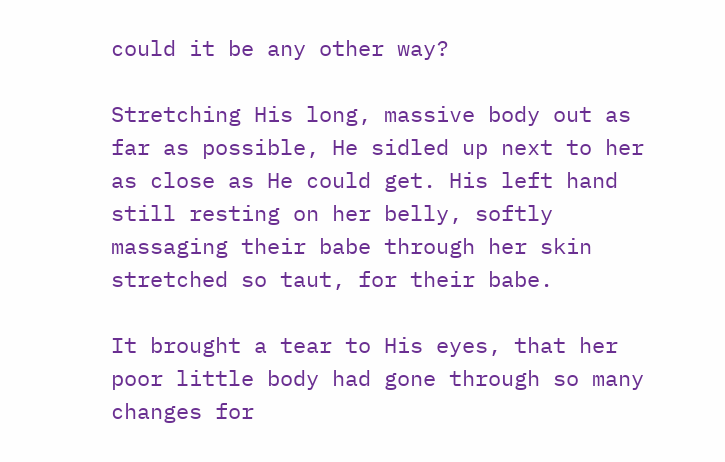could it be any other way?

Stretching His long, massive body out as far as possible, He sidled up next to her as close as He could get. His left hand still resting on her belly, softly massaging their babe through her skin stretched so taut, for their babe.

It brought a tear to His eyes, that her poor little body had gone through so many changes for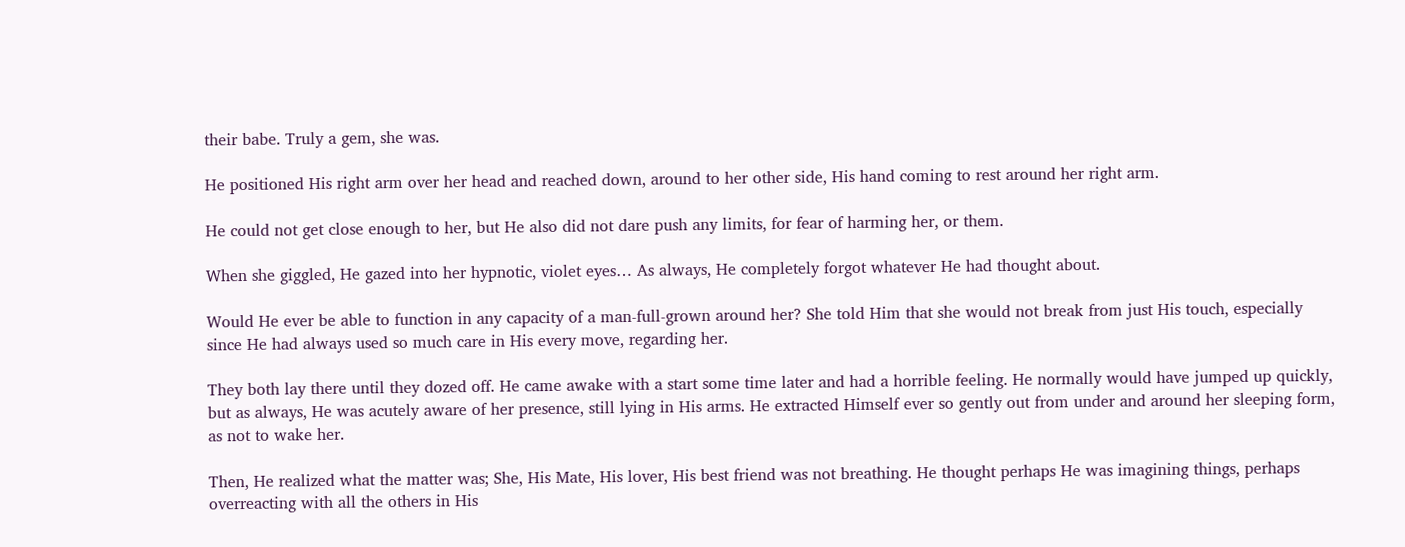their babe. Truly a gem, she was.

He positioned His right arm over her head and reached down, around to her other side, His hand coming to rest around her right arm.

He could not get close enough to her, but He also did not dare push any limits, for fear of harming her, or them.

When she giggled, He gazed into her hypnotic, violet eyes… As always, He completely forgot whatever He had thought about.

Would He ever be able to function in any capacity of a man-full-grown around her? She told Him that she would not break from just His touch, especially since He had always used so much care in His every move, regarding her.

They both lay there until they dozed off. He came awake with a start some time later and had a horrible feeling. He normally would have jumped up quickly, but as always, He was acutely aware of her presence, still lying in His arms. He extracted Himself ever so gently out from under and around her sleeping form, as not to wake her.

Then, He realized what the matter was; She, His Mate, His lover, His best friend was not breathing. He thought perhaps He was imagining things, perhaps overreacting with all the others in His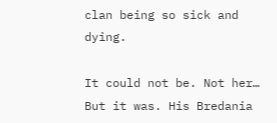clan being so sick and dying.

It could not be. Not her… But it was. His Bredania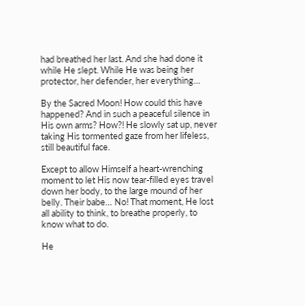had breathed her last. And she had done it while He slept. While He was being her protector, her defender, her everything…

By the Sacred Moon! How could this have happened? And in such a peaceful silence in His own arms? How?! He slowly sat up, never taking His tormented gaze from her lifeless, still beautiful face.

Except to allow Himself a heart-wrenching moment to let His now tear-filled eyes travel down her body, to the large mound of her belly. Their babe… No! That moment, He lost all ability to think, to breathe properly, to know what to do.

He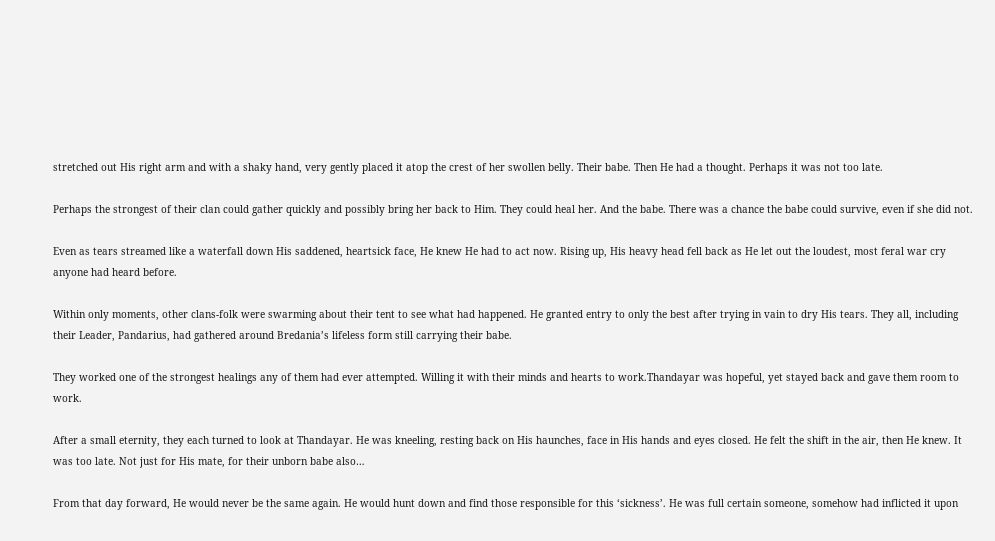stretched out His right arm and with a shaky hand, very gently placed it atop the crest of her swollen belly. Their babe. Then He had a thought. Perhaps it was not too late.

Perhaps the strongest of their clan could gather quickly and possibly bring her back to Him. They could heal her. And the babe. There was a chance the babe could survive, even if she did not.

Even as tears streamed like a waterfall down His saddened, heartsick face, He knew He had to act now. Rising up, His heavy head fell back as He let out the loudest, most feral war cry anyone had heard before.

Within only moments, other clans-folk were swarming about their tent to see what had happened. He granted entry to only the best after trying in vain to dry His tears. They all, including their Leader, Pandarius, had gathered around Bredania’s lifeless form still carrying their babe.

They worked one of the strongest healings any of them had ever attempted. Willing it with their minds and hearts to work.Thandayar was hopeful, yet stayed back and gave them room to work.

After a small eternity, they each turned to look at Thandayar. He was kneeling, resting back on His haunches, face in His hands and eyes closed. He felt the shift in the air, then He knew. It was too late. Not just for His mate, for their unborn babe also…

From that day forward, He would never be the same again. He would hunt down and find those responsible for this ‘sickness’. He was full certain someone, somehow had inflicted it upon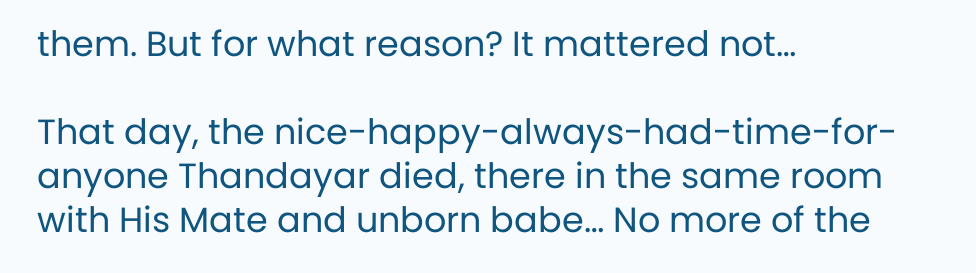them. But for what reason? It mattered not…

That day, the nice-happy-always-had-time-for-anyone Thandayar died, there in the same room with His Mate and unborn babe… No more of the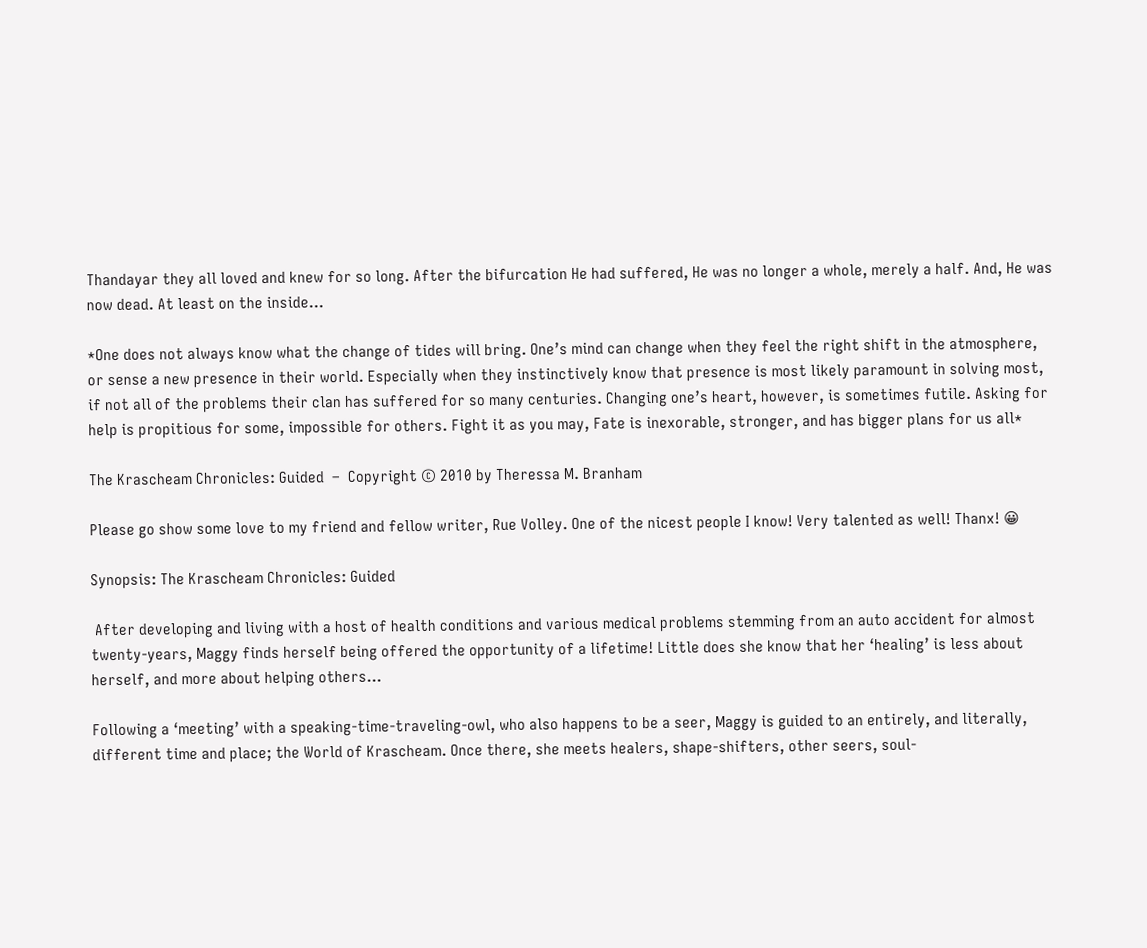Thandayar they all loved and knew for so long. After the bifurcation He had suffered, He was no longer a whole, merely a half. And, He was now dead. At least on the inside…

*One does not always know what the change of tides will bring. One’s mind can change when they feel the right shift in the atmosphere, or sense a new presence in their world. Especially when they instinctively know that presence is most likely paramount in solving most, if not all of the problems their clan has suffered for so many centuries. Changing one’s heart, however, is sometimes futile. Asking for help is propitious for some, impossible for others. Fight it as you may, Fate is inexorable, stronger, and has bigger plans for us all*

The Krascheam Chronicles: Guided  –  Copyright © 2010 by Theressa M. Branham

Please go show some love to my friend and fellow writer, Rue Volley. One of the nicest people I know! Very talented as well! Thanx! 😀

Synopsis: The Krascheam Chronicles: Guided

 After developing and living with a host of health conditions and various medical problems stemming from an auto accident for almost twenty-years, Maggy finds herself being offered the opportunity of a lifetime! Little does she know that her ‘healing’ is less about herself, and more about helping others…

Following a ‘meeting’ with a speaking-time-traveling-owl, who also happens to be a seer, Maggy is guided to an entirely, and literally, different time and place; the World of Krascheam. Once there, she meets healers, shape-shifters, other seers, soul-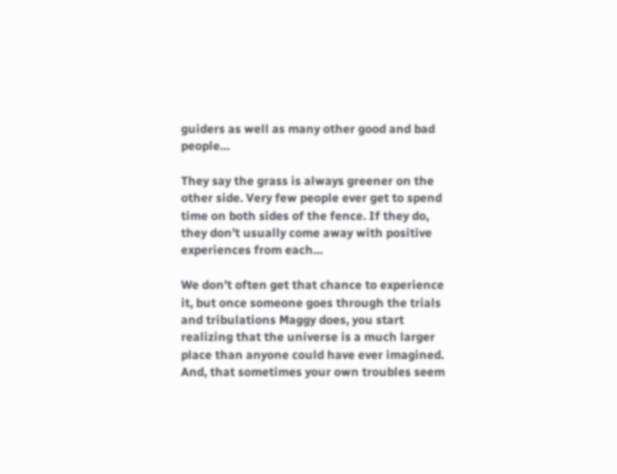guiders as well as many other good and bad people…

They say the grass is always greener on the other side. Very few people ever get to spend time on both sides of the fence. If they do, they don’t usually come away with positive experiences from each…

We don’t often get that chance to experience it, but once someone goes through the trials and tribulations Maggy does, you start realizing that the universe is a much larger place than anyone could have ever imagined. And, that sometimes your own troubles seem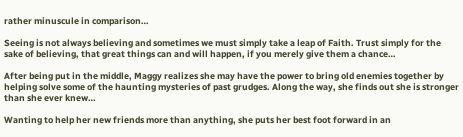rather minuscule in comparison…

Seeing is not always believing and sometimes we must simply take a leap of Faith. Trust simply for the sake of believing, that great things can and will happen, if you merely give them a chance…

After being put in the middle, Maggy realizes she may have the power to bring old enemies together by helping solve some of the haunting mysteries of past grudges. Along the way, she finds out she is stronger than she ever knew…

Wanting to help her new friends more than anything, she puts her best foot forward in an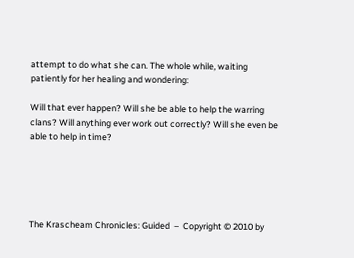attempt to do what she can. The whole while, waiting patiently for her healing and wondering:

Will that ever happen? Will she be able to help the warring clans? Will anything ever work out correctly? Will she even be able to help in time?





The Krascheam Chronicles: Guided  –  Copyright © 2010 by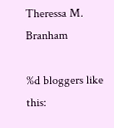Theressa M. Branham

%d bloggers like this: